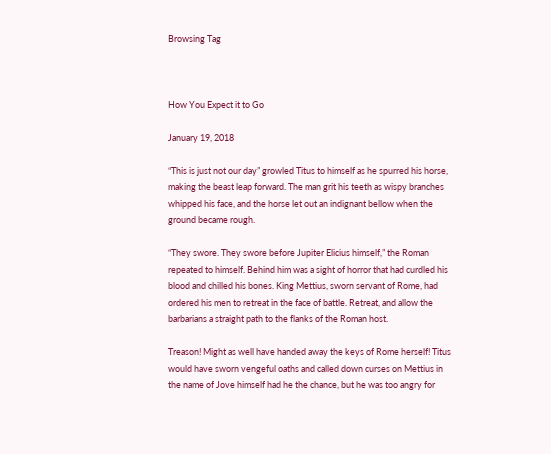Browsing Tag



How You Expect it to Go

January 19, 2018

“This is just not our day” growled Titus to himself as he spurred his horse, making the beast leap forward. The man grit his teeth as wispy branches whipped his face, and the horse let out an indignant bellow when the ground became rough.

“They swore. They swore before Jupiter Elicius himself,” the Roman repeated to himself. Behind him was a sight of horror that had curdled his blood and chilled his bones. King Mettius, sworn servant of Rome, had ordered his men to retreat in the face of battle. Retreat, and allow the barbarians a straight path to the flanks of the Roman host.

Treason! Might as well have handed away the keys of Rome herself! Titus would have sworn vengeful oaths and called down curses on Mettius in the name of Jove himself had he the chance, but he was too angry for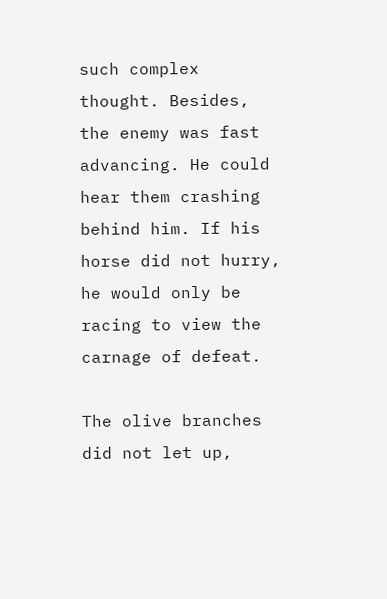such complex thought. Besides, the enemy was fast advancing. He could hear them crashing behind him. If his horse did not hurry, he would only be racing to view the carnage of defeat.

The olive branches did not let up,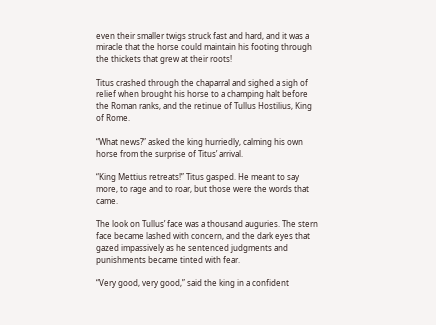even their smaller twigs struck fast and hard, and it was a miracle that the horse could maintain his footing through the thickets that grew at their roots!

Titus crashed through the chaparral and sighed a sigh of relief when brought his horse to a champing halt before the Roman ranks, and the retinue of Tullus Hostilius, King of Rome.

“What news?” asked the king hurriedly, calming his own horse from the surprise of Titus’ arrival.

“King Mettius retreats!” Titus gasped. He meant to say more, to rage and to roar, but those were the words that came.

The look on Tullus’ face was a thousand auguries. The stern face became lashed with concern, and the dark eyes that gazed impassively as he sentenced judgments and punishments became tinted with fear.

“Very good, very good,” said the king in a confident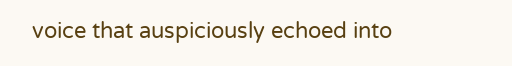voice that auspiciously echoed into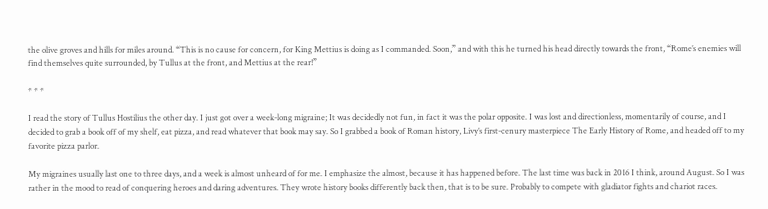the olive groves and hills for miles around. “This is no cause for concern, for King Mettius is doing as I commanded. Soon,” and with this he turned his head directly towards the front, “Rome’s enemies will find themselves quite surrounded, by Tullus at the front, and Mettius at the rear!”

* * *

I read the story of Tullus Hostilius the other day. I just got over a week-long migraine; It was decidedly not fun, in fact it was the polar opposite. I was lost and directionless, momentarily of course, and I decided to grab a book off of my shelf, eat pizza, and read whatever that book may say. So I grabbed a book of Roman history, Livy’s first-cenury masterpiece The Early History of Rome, and headed off to my favorite pizza parlor.

My migraines usually last one to three days, and a week is almost unheard of for me. I emphasize the almost, because it has happened before. The last time was back in 2016 I think, around August. So I was rather in the mood to read of conquering heroes and daring adventures. They wrote history books differently back then, that is to be sure. Probably to compete with gladiator fights and chariot races.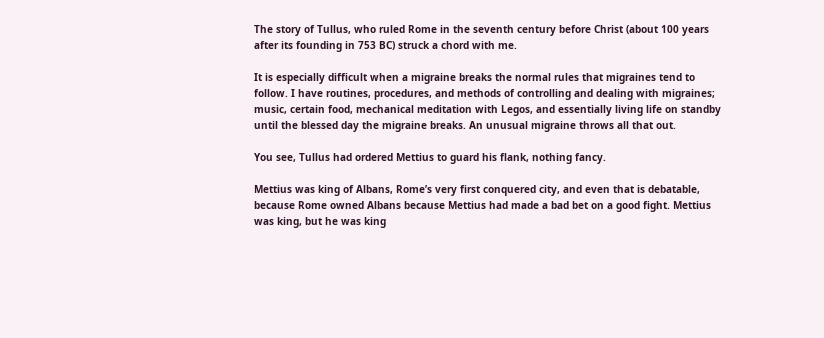The story of Tullus, who ruled Rome in the seventh century before Christ (about 100 years after its founding in 753 BC) struck a chord with me.

It is especially difficult when a migraine breaks the normal rules that migraines tend to follow. I have routines, procedures, and methods of controlling and dealing with migraines; music, certain food, mechanical meditation with Legos, and essentially living life on standby until the blessed day the migraine breaks. An unusual migraine throws all that out.

You see, Tullus had ordered Mettius to guard his flank, nothing fancy.

Mettius was king of Albans, Rome’s very first conquered city, and even that is debatable, because Rome owned Albans because Mettius had made a bad bet on a good fight. Mettius was king, but he was king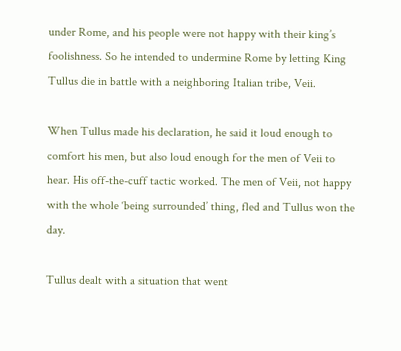under Rome, and his people were not happy with their king’s foolishness. So he intended to undermine Rome by letting King Tullus die in battle with a neighboring Italian tribe, Veii.

When Tullus made his declaration, he said it loud enough to comfort his men, but also loud enough for the men of Veii to hear. His off-the-cuff tactic worked. The men of Veii, not happy with the whole ‘being surrounded’ thing, fled and Tullus won the day.

Tullus dealt with a situation that went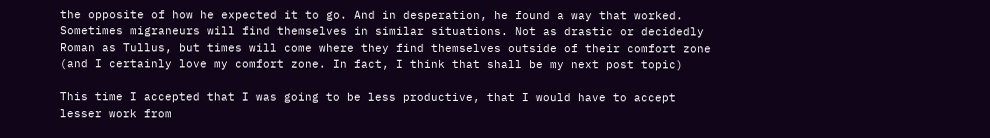the opposite of how he expected it to go. And in desperation, he found a way that worked. Sometimes migraneurs will find themselves in similar situations. Not as drastic or decidedly Roman as Tullus, but times will come where they find themselves outside of their comfort zone (and I certainly love my comfort zone. In fact, I think that shall be my next post topic)

This time I accepted that I was going to be less productive, that I would have to accept lesser work from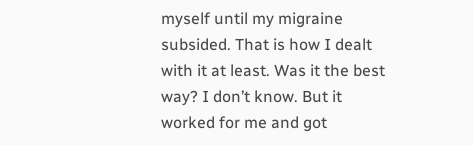myself until my migraine subsided. That is how I dealt with it at least. Was it the best way? I don’t know. But it worked for me and got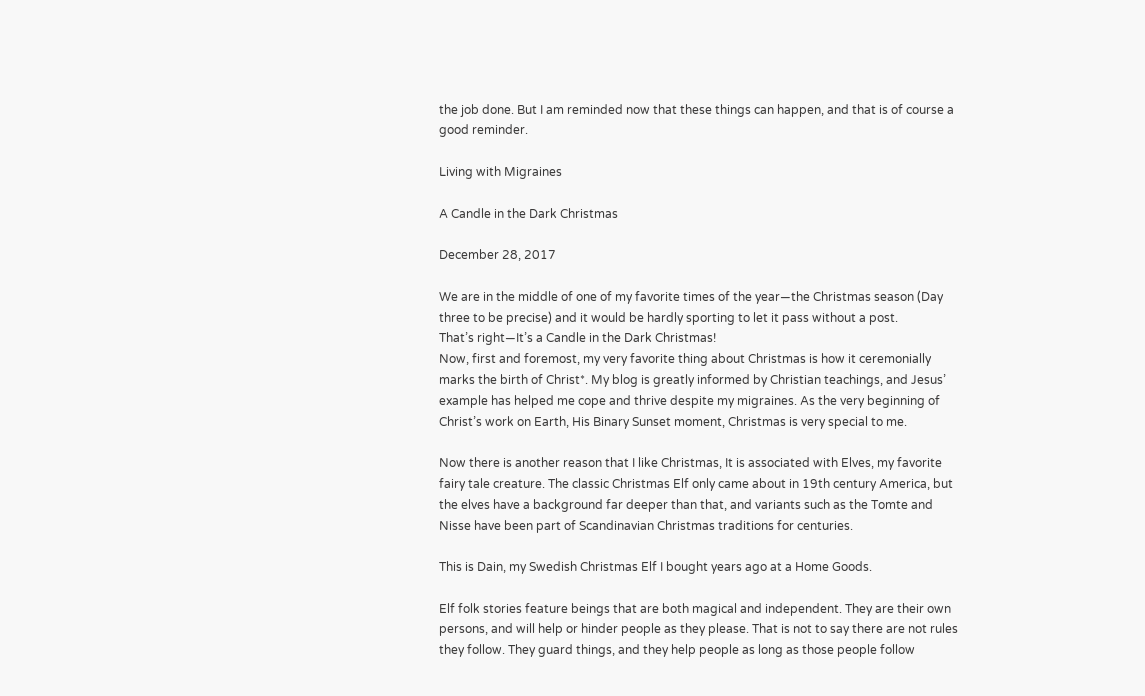the job done. But I am reminded now that these things can happen, and that is of course a good reminder.

Living with Migraines

A Candle in the Dark Christmas

December 28, 2017

We are in the middle of one of my favorite times of the year—the Christmas season (Day three to be precise) and it would be hardly sporting to let it pass without a post.
That’s right—It’s a Candle in the Dark Christmas!
Now, first and foremost, my very favorite thing about Christmas is how it ceremonially marks the birth of Christ*. My blog is greatly informed by Christian teachings, and Jesus’ example has helped me cope and thrive despite my migraines. As the very beginning of Christ’s work on Earth, His Binary Sunset moment, Christmas is very special to me.

Now there is another reason that I like Christmas, It is associated with Elves, my favorite fairy tale creature. The classic Christmas Elf only came about in 19th century America, but the elves have a background far deeper than that, and variants such as the Tomte and Nisse have been part of Scandinavian Christmas traditions for centuries.

This is Dain, my Swedish Christmas Elf I bought years ago at a Home Goods.

Elf folk stories feature beings that are both magical and independent. They are their own persons, and will help or hinder people as they please. That is not to say there are not rules they follow. They guard things, and they help people as long as those people follow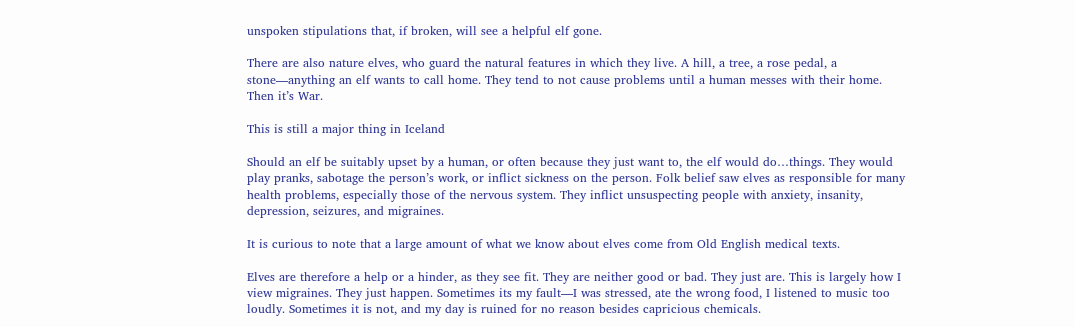unspoken stipulations that, if broken, will see a helpful elf gone.

There are also nature elves, who guard the natural features in which they live. A hill, a tree, a rose pedal, a stone—anything an elf wants to call home. They tend to not cause problems until a human messes with their home. Then it’s War.

This is still a major thing in Iceland

Should an elf be suitably upset by a human, or often because they just want to, the elf would do…things. They would play pranks, sabotage the person’s work, or inflict sickness on the person. Folk belief saw elves as responsible for many health problems, especially those of the nervous system. They inflict unsuspecting people with anxiety, insanity, depression, seizures, and migraines.

It is curious to note that a large amount of what we know about elves come from Old English medical texts.

Elves are therefore a help or a hinder, as they see fit. They are neither good or bad. They just are. This is largely how I view migraines. They just happen. Sometimes its my fault—I was stressed, ate the wrong food, I listened to music too loudly. Sometimes it is not, and my day is ruined for no reason besides capricious chemicals.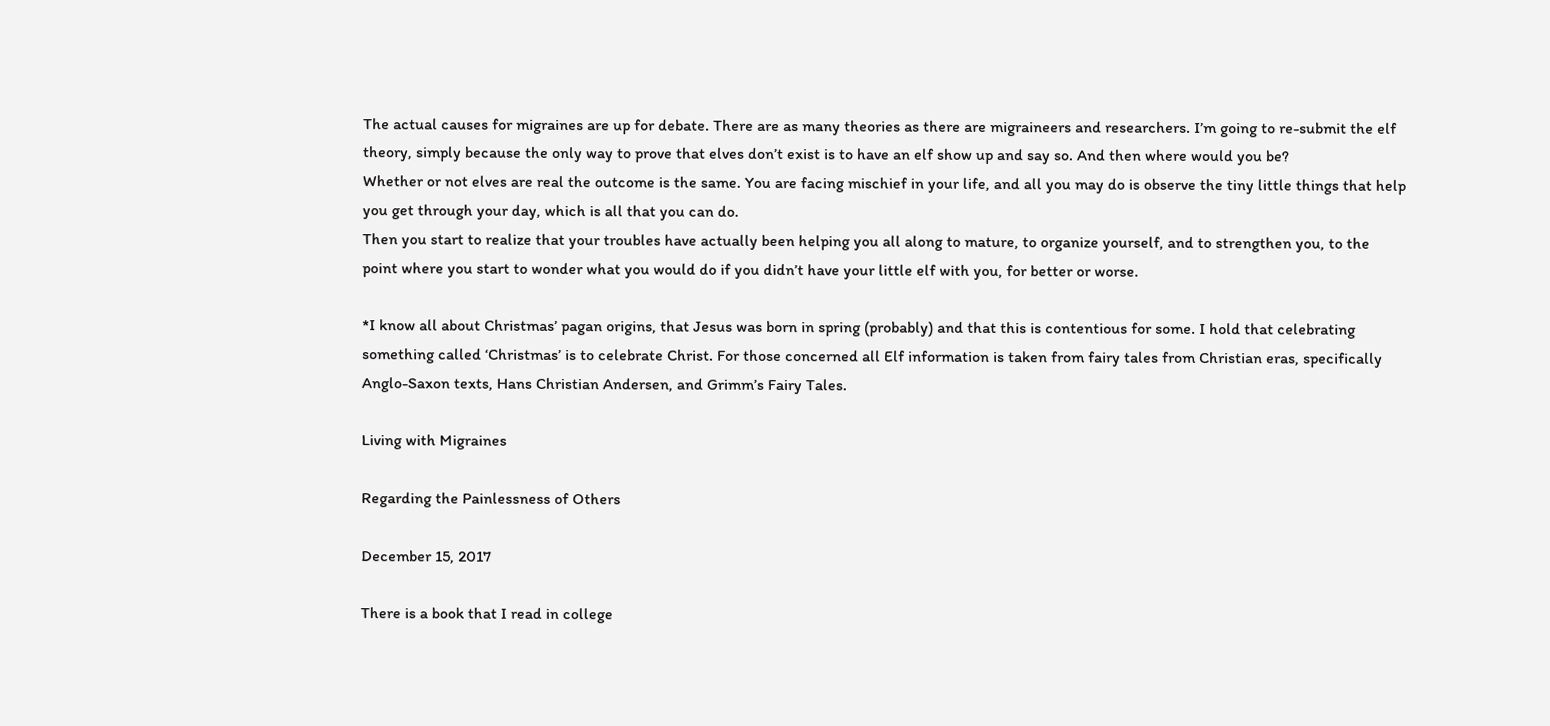The actual causes for migraines are up for debate. There are as many theories as there are migraineers and researchers. I’m going to re-submit the elf theory, simply because the only way to prove that elves don’t exist is to have an elf show up and say so. And then where would you be?
Whether or not elves are real the outcome is the same. You are facing mischief in your life, and all you may do is observe the tiny little things that help you get through your day, which is all that you can do.
Then you start to realize that your troubles have actually been helping you all along to mature, to organize yourself, and to strengthen you, to the point where you start to wonder what you would do if you didn’t have your little elf with you, for better or worse.

*I know all about Christmas’ pagan origins, that Jesus was born in spring (probably) and that this is contentious for some. I hold that celebrating something called ‘Christmas’ is to celebrate Christ. For those concerned all Elf information is taken from fairy tales from Christian eras, specifically Anglo-Saxon texts, Hans Christian Andersen, and Grimm’s Fairy Tales.

Living with Migraines

Regarding the Painlessness of Others

December 15, 2017

There is a book that I read in college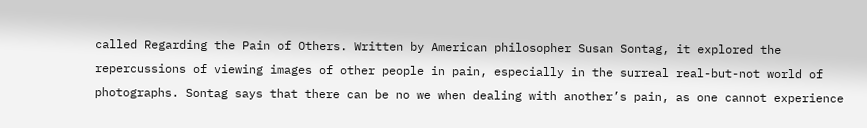called Regarding the Pain of Others. Written by American philosopher Susan Sontag, it explored the repercussions of viewing images of other people in pain, especially in the surreal real-but-not world of photographs. Sontag says that there can be no we when dealing with another’s pain, as one cannot experience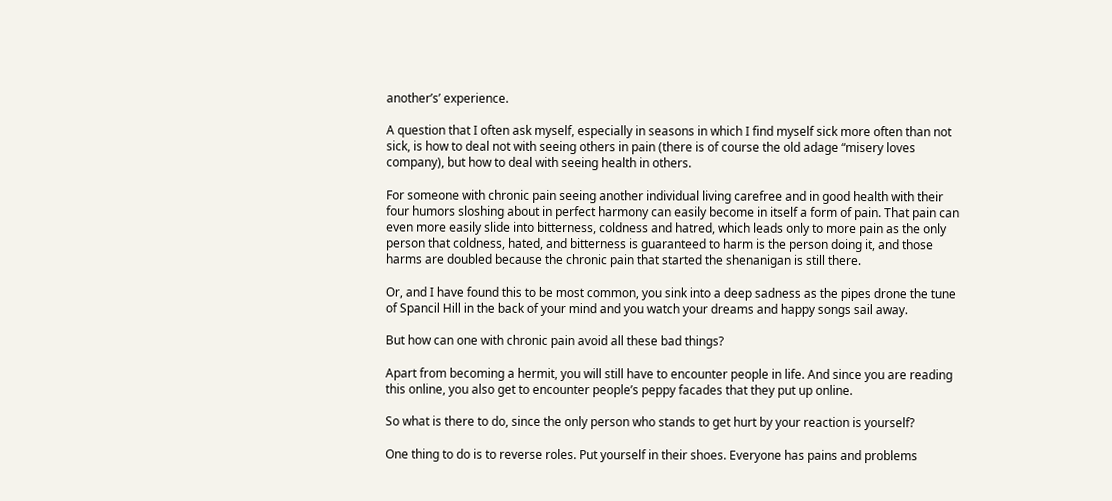another’s’ experience.

A question that I often ask myself, especially in seasons in which I find myself sick more often than not sick, is how to deal not with seeing others in pain (there is of course the old adage “misery loves company), but how to deal with seeing health in others.

For someone with chronic pain seeing another individual living carefree and in good health with their four humors sloshing about in perfect harmony can easily become in itself a form of pain. That pain can even more easily slide into bitterness, coldness and hatred, which leads only to more pain as the only person that coldness, hated, and bitterness is guaranteed to harm is the person doing it, and those harms are doubled because the chronic pain that started the shenanigan is still there.

Or, and I have found this to be most common, you sink into a deep sadness as the pipes drone the tune of Spancil Hill in the back of your mind and you watch your dreams and happy songs sail away.

But how can one with chronic pain avoid all these bad things?

Apart from becoming a hermit, you will still have to encounter people in life. And since you are reading this online, you also get to encounter people’s peppy facades that they put up online.

So what is there to do, since the only person who stands to get hurt by your reaction is yourself?

One thing to do is to reverse roles. Put yourself in their shoes. Everyone has pains and problems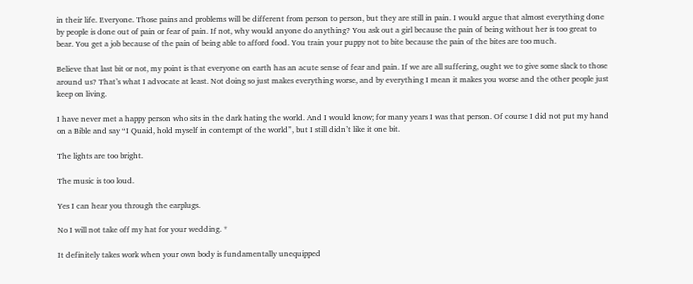in their life. Everyone. Those pains and problems will be different from person to person, but they are still in pain. I would argue that almost everything done by people is done out of pain or fear of pain. If not, why would anyone do anything? You ask out a girl because the pain of being without her is too great to bear. You get a job because of the pain of being able to afford food. You train your puppy not to bite because the pain of the bites are too much.

Believe that last bit or not, my point is that everyone on earth has an acute sense of fear and pain. If we are all suffering, ought we to give some slack to those around us? That’s what I advocate at least. Not doing so just makes everything worse, and by everything I mean it makes you worse and the other people just keep on living.

I have never met a happy person who sits in the dark hating the world. And I would know; for many years I was that person. Of course I did not put my hand on a Bible and say “I Quaid, hold myself in contempt of the world”, but I still didn’t like it one bit.

The lights are too bright.

The music is too loud.

Yes I can hear you through the earplugs.

No I will not take off my hat for your wedding. *

It definitely takes work when your own body is fundamentally unequipped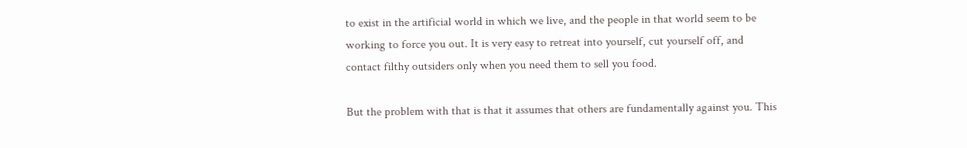to exist in the artificial world in which we live, and the people in that world seem to be working to force you out. It is very easy to retreat into yourself, cut yourself off, and contact filthy outsiders only when you need them to sell you food.

But the problem with that is that it assumes that others are fundamentally against you. This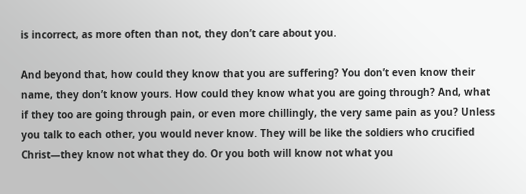is incorrect, as more often than not, they don’t care about you.

And beyond that, how could they know that you are suffering? You don’t even know their name, they don’t know yours. How could they know what you are going through? And, what if they too are going through pain, or even more chillingly, the very same pain as you? Unless you talk to each other, you would never know. They will be like the soldiers who crucified Christ—they know not what they do. Or you both will know not what you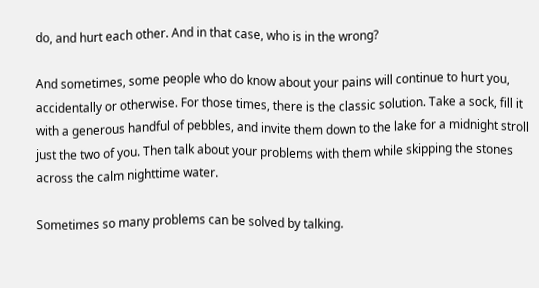do, and hurt each other. And in that case, who is in the wrong?

And sometimes, some people who do know about your pains will continue to hurt you, accidentally or otherwise. For those times, there is the classic solution. Take a sock, fill it with a generous handful of pebbles, and invite them down to the lake for a midnight stroll just the two of you. Then talk about your problems with them while skipping the stones across the calm nighttime water.

Sometimes so many problems can be solved by talking.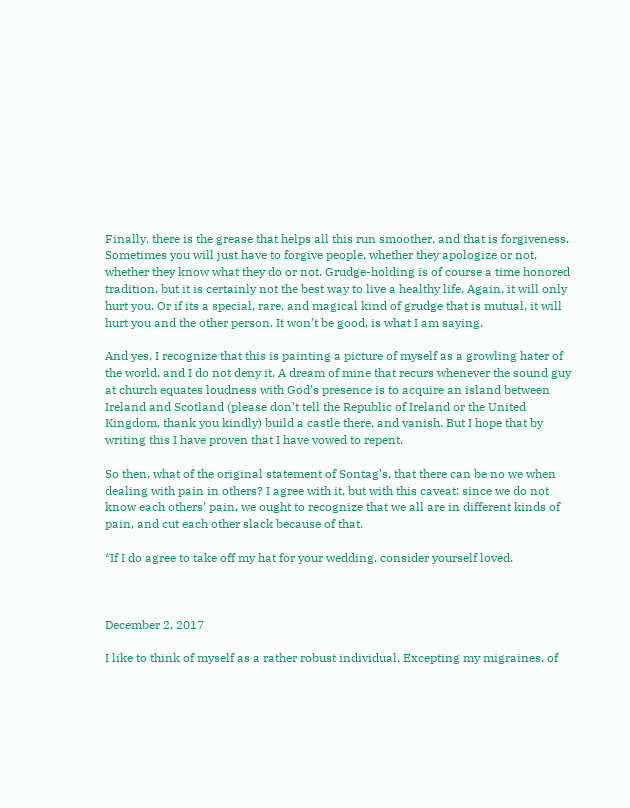Finally, there is the grease that helps all this run smoother, and that is forgiveness. Sometimes you will just have to forgive people, whether they apologize or not, whether they know what they do or not. Grudge-holding is of course a time honored tradition, but it is certainly not the best way to live a healthy life. Again, it will only hurt you. Or if its a special, rare, and magical kind of grudge that is mutual, it will hurt you and the other person. It won’t be good, is what I am saying.

And yes, I recognize that this is painting a picture of myself as a growling hater of the world, and I do not deny it. A dream of mine that recurs whenever the sound guy at church equates loudness with God’s presence is to acquire an island between Ireland and Scotland (please don’t tell the Republic of Ireland or the United Kingdom, thank you kindly) build a castle there, and vanish. But I hope that by writing this I have proven that I have vowed to repent.

So then, what of the original statement of Sontag’s, that there can be no we when dealing with pain in others? I agree with it, but with this caveat: since we do not know each others’ pain, we ought to recognize that we all are in different kinds of pain, and cut each other slack because of that.

*If I do agree to take off my hat for your wedding, consider yourself loved.



December 2, 2017

I like to think of myself as a rather robust individual. Excepting my migraines, of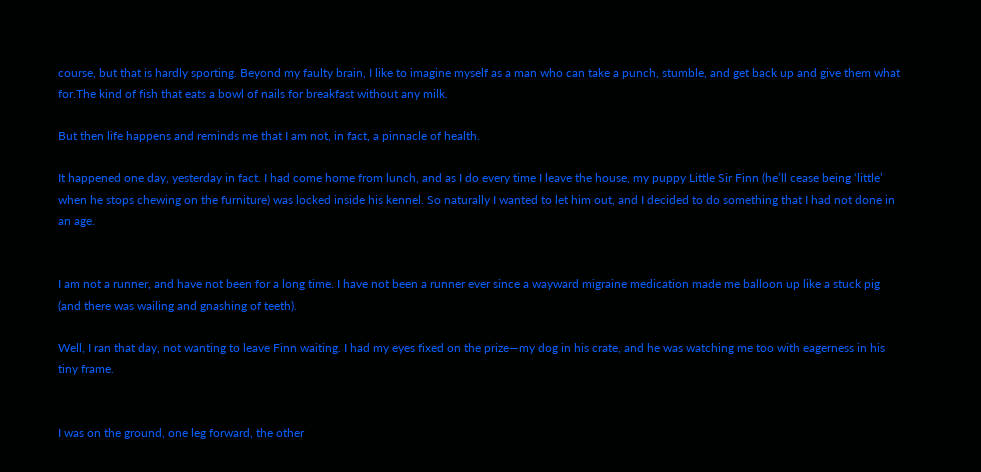course, but that is hardly sporting. Beyond my faulty brain, I like to imagine myself as a man who can take a punch, stumble, and get back up and give them what for.The kind of fish that eats a bowl of nails for breakfast without any milk.

But then life happens and reminds me that I am not, in fact, a pinnacle of health.

It happened one day, yesterday in fact. I had come home from lunch, and as I do every time I leave the house, my puppy Little Sir Finn (he’ll cease being ‘little’ when he stops chewing on the furniture) was locked inside his kennel. So naturally I wanted to let him out, and I decided to do something that I had not done in an age.


I am not a runner, and have not been for a long time. I have not been a runner ever since a wayward migraine medication made me balloon up like a stuck pig (and there was wailing and gnashing of teeth).

Well, I ran that day, not wanting to leave Finn waiting. I had my eyes fixed on the prize—my dog in his crate, and he was watching me too with eagerness in his tiny frame.


I was on the ground, one leg forward, the other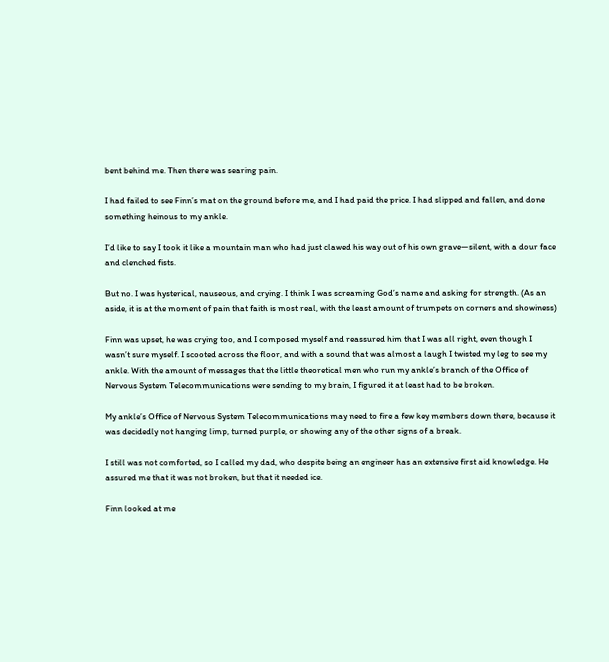bent behind me. Then there was searing pain.

I had failed to see Finn’s mat on the ground before me, and I had paid the price. I had slipped and fallen, and done something heinous to my ankle.

I’d like to say I took it like a mountain man who had just clawed his way out of his own grave—silent, with a dour face and clenched fists.

But no. I was hysterical, nauseous, and crying. I think I was screaming God’s name and asking for strength. (As an aside, it is at the moment of pain that faith is most real, with the least amount of trumpets on corners and showiness)

Finn was upset, he was crying too, and I composed myself and reassured him that I was all right, even though I wasn’t sure myself. I scooted across the floor, and with a sound that was almost a laugh I twisted my leg to see my ankle. With the amount of messages that the little theoretical men who run my ankle’s branch of the Office of Nervous System Telecommunications were sending to my brain, I figured it at least had to be broken.

My ankle’s Office of Nervous System Telecommunications may need to fire a few key members down there, because it was decidedly not hanging limp, turned purple, or showing any of the other signs of a break.

I still was not comforted, so I called my dad, who despite being an engineer has an extensive first aid knowledge. He assured me that it was not broken, but that it needed ice.

Finn looked at me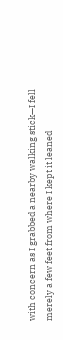with concern as I grabbed a nearby walking stick—I fell merely a few feet from where I kept it leaned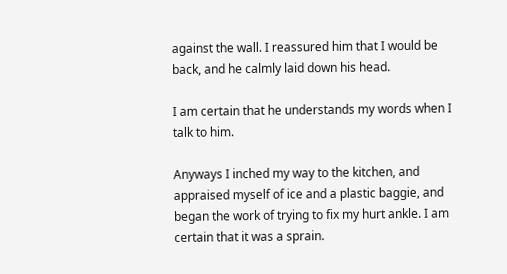against the wall. I reassured him that I would be back, and he calmly laid down his head.

I am certain that he understands my words when I talk to him.

Anyways I inched my way to the kitchen, and appraised myself of ice and a plastic baggie, and began the work of trying to fix my hurt ankle. I am certain that it was a sprain.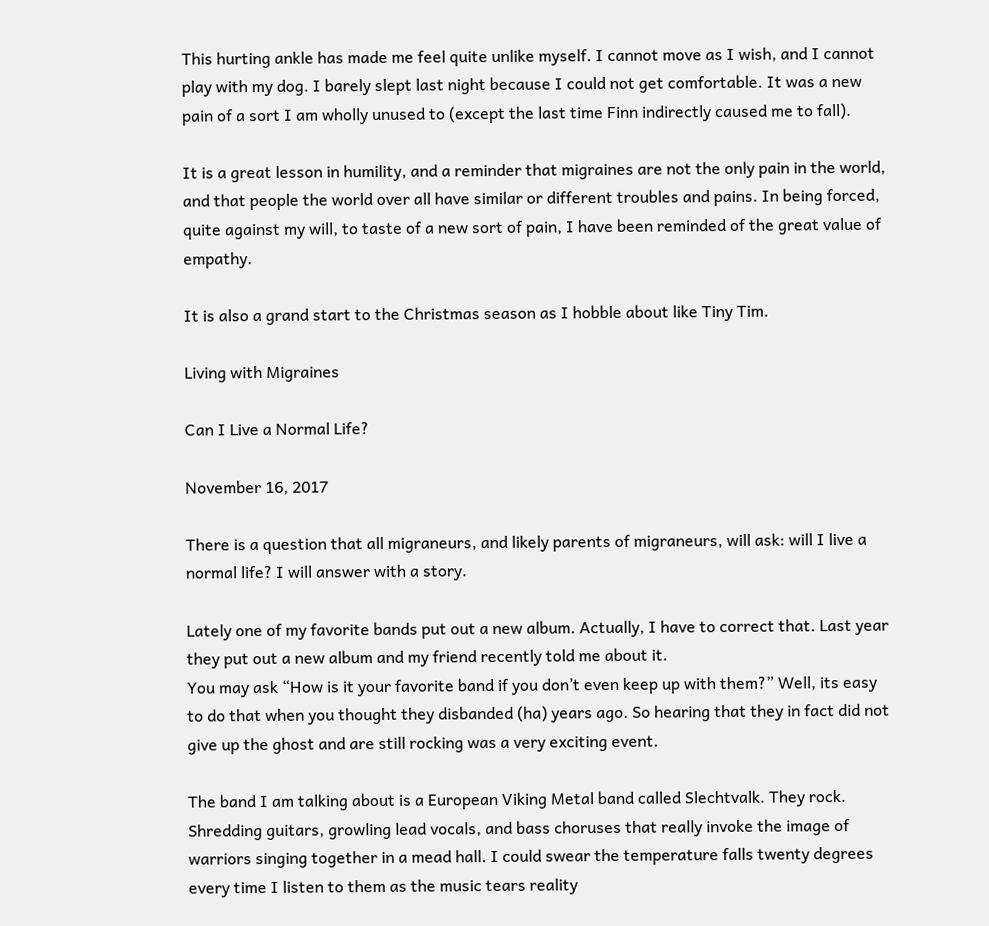This hurting ankle has made me feel quite unlike myself. I cannot move as I wish, and I cannot play with my dog. I barely slept last night because I could not get comfortable. It was a new pain of a sort I am wholly unused to (except the last time Finn indirectly caused me to fall).

It is a great lesson in humility, and a reminder that migraines are not the only pain in the world, and that people the world over all have similar or different troubles and pains. In being forced, quite against my will, to taste of a new sort of pain, I have been reminded of the great value of empathy.

It is also a grand start to the Christmas season as I hobble about like Tiny Tim.

Living with Migraines

Can I Live a Normal Life?

November 16, 2017

There is a question that all migraneurs, and likely parents of migraneurs, will ask: will I live a normal life? I will answer with a story.

Lately one of my favorite bands put out a new album. Actually, I have to correct that. Last year they put out a new album and my friend recently told me about it.
You may ask “How is it your favorite band if you don’t even keep up with them?” Well, its easy to do that when you thought they disbanded (ha) years ago. So hearing that they in fact did not give up the ghost and are still rocking was a very exciting event.

The band I am talking about is a European Viking Metal band called Slechtvalk. They rock. Shredding guitars, growling lead vocals, and bass choruses that really invoke the image of warriors singing together in a mead hall. I could swear the temperature falls twenty degrees every time I listen to them as the music tears reality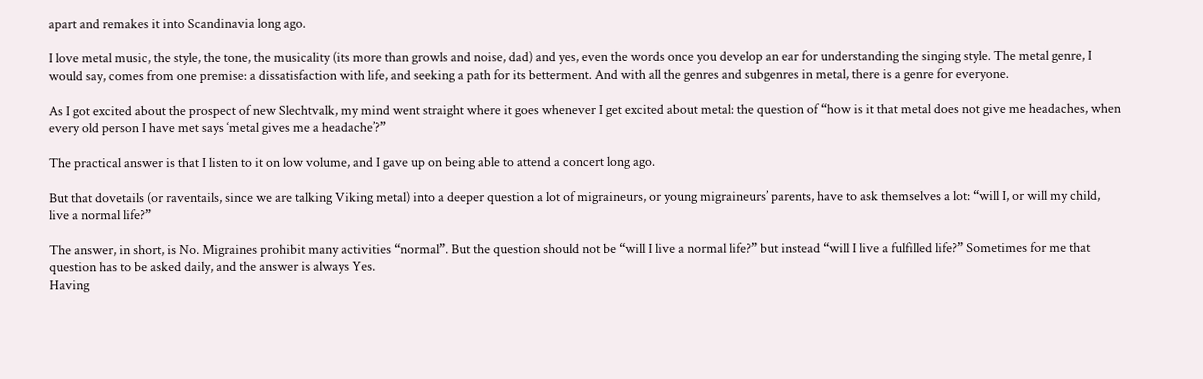apart and remakes it into Scandinavia long ago.

I love metal music, the style, the tone, the musicality (its more than growls and noise, dad) and yes, even the words once you develop an ear for understanding the singing style. The metal genre, I would say, comes from one premise: a dissatisfaction with life, and seeking a path for its betterment. And with all the genres and subgenres in metal, there is a genre for everyone.

As I got excited about the prospect of new Slechtvalk, my mind went straight where it goes whenever I get excited about metal: the question of “how is it that metal does not give me headaches, when every old person I have met says ‘metal gives me a headache’?”

The practical answer is that I listen to it on low volume, and I gave up on being able to attend a concert long ago.

But that dovetails (or raventails, since we are talking Viking metal) into a deeper question a lot of migraineurs, or young migraineurs’ parents, have to ask themselves a lot: “will I, or will my child, live a normal life?”

The answer, in short, is No. Migraines prohibit many activities “normal”. But the question should not be “will I live a normal life?” but instead “will I live a fulfilled life?” Sometimes for me that question has to be asked daily, and the answer is always Yes.
Having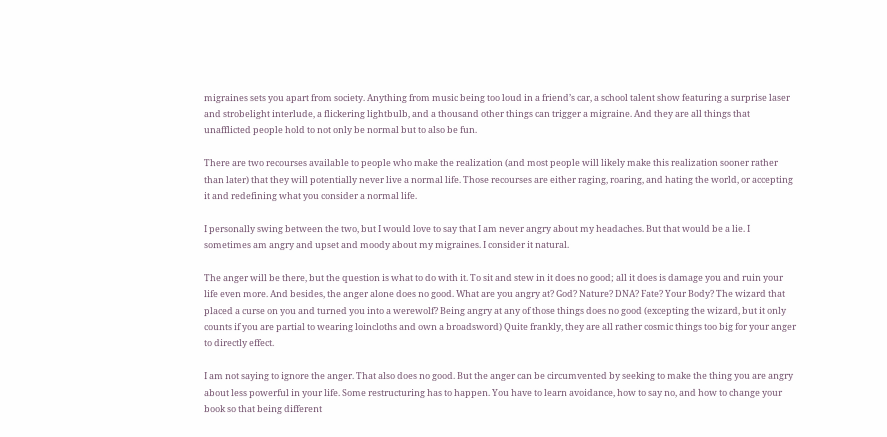migraines sets you apart from society. Anything from music being too loud in a friend’s car, a school talent show featuring a surprise laser and strobelight interlude, a flickering lightbulb, and a thousand other things can trigger a migraine. And they are all things that unafflicted people hold to not only be normal but to also be fun.

There are two recourses available to people who make the realization (and most people will likely make this realization sooner rather than later) that they will potentially never live a normal life. Those recourses are either raging, roaring, and hating the world, or accepting it and redefining what you consider a normal life.

I personally swing between the two, but I would love to say that I am never angry about my headaches. But that would be a lie. I sometimes am angry and upset and moody about my migraines. I consider it natural.

The anger will be there, but the question is what to do with it. To sit and stew in it does no good; all it does is damage you and ruin your life even more. And besides, the anger alone does no good. What are you angry at? God? Nature? DNA? Fate? Your Body? The wizard that placed a curse on you and turned you into a werewolf? Being angry at any of those things does no good (excepting the wizard, but it only counts if you are partial to wearing loincloths and own a broadsword) Quite frankly, they are all rather cosmic things too big for your anger to directly effect.

I am not saying to ignore the anger. That also does no good. But the anger can be circumvented by seeking to make the thing you are angry about less powerful in your life. Some restructuring has to happen. You have to learn avoidance, how to say no, and how to change your book so that being different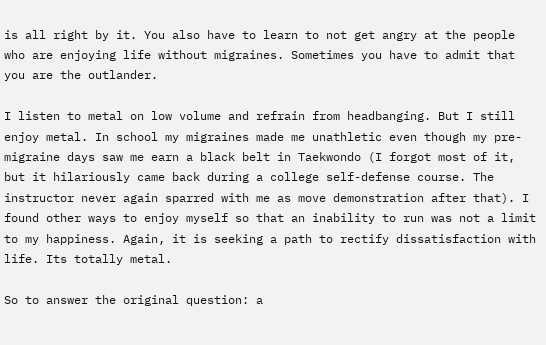is all right by it. You also have to learn to not get angry at the people who are enjoying life without migraines. Sometimes you have to admit that you are the outlander.

I listen to metal on low volume and refrain from headbanging. But I still enjoy metal. In school my migraines made me unathletic even though my pre-migraine days saw me earn a black belt in Taekwondo (I forgot most of it, but it hilariously came back during a college self-defense course. The instructor never again sparred with me as move demonstration after that). I found other ways to enjoy myself so that an inability to run was not a limit to my happiness. Again, it is seeking a path to rectify dissatisfaction with life. Its totally metal.

So to answer the original question: a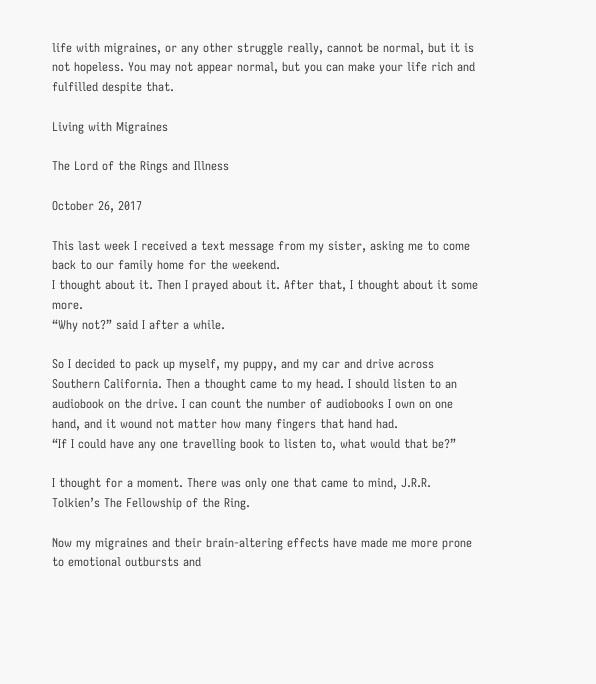life with migraines, or any other struggle really, cannot be normal, but it is not hopeless. You may not appear normal, but you can make your life rich and fulfilled despite that.

Living with Migraines

The Lord of the Rings and Illness

October 26, 2017

This last week I received a text message from my sister, asking me to come back to our family home for the weekend.
I thought about it. Then I prayed about it. After that, I thought about it some more.
“Why not?” said I after a while.

So I decided to pack up myself, my puppy, and my car and drive across Southern California. Then a thought came to my head. I should listen to an audiobook on the drive. I can count the number of audiobooks I own on one hand, and it wound not matter how many fingers that hand had.
“If I could have any one travelling book to listen to, what would that be?”

I thought for a moment. There was only one that came to mind, J.R.R. Tolkien’s The Fellowship of the Ring.

Now my migraines and their brain-altering effects have made me more prone to emotional outbursts and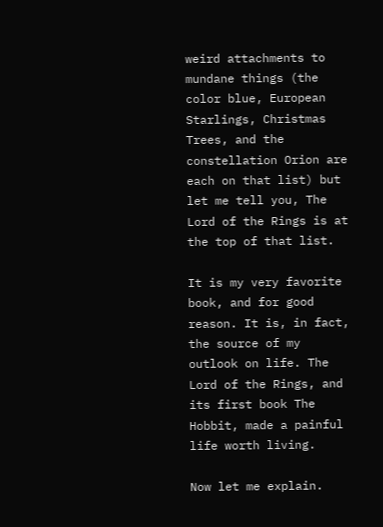weird attachments to mundane things (the color blue, European Starlings, Christmas Trees, and the constellation Orion are each on that list) but let me tell you, The Lord of the Rings is at the top of that list.

It is my very favorite book, and for good reason. It is, in fact, the source of my outlook on life. The Lord of the Rings, and its first book The Hobbit, made a painful life worth living.

Now let me explain.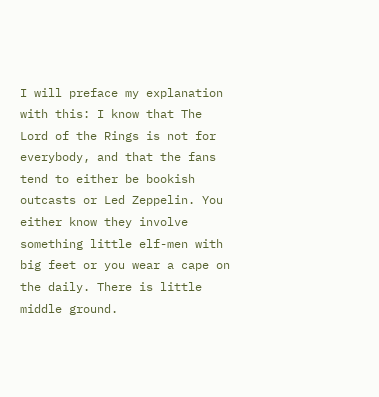I will preface my explanation with this: I know that The Lord of the Rings is not for everybody, and that the fans tend to either be bookish outcasts or Led Zeppelin. You either know they involve something little elf-men with big feet or you wear a cape on the daily. There is little middle ground.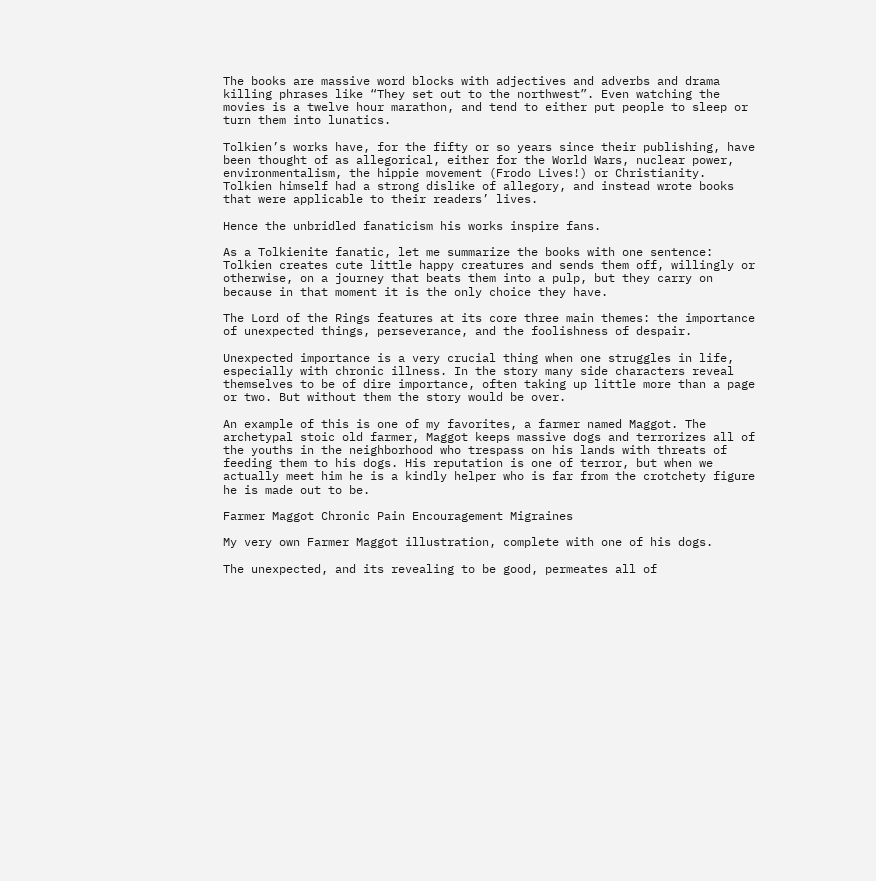The books are massive word blocks with adjectives and adverbs and drama killing phrases like “They set out to the northwest”. Even watching the movies is a twelve hour marathon, and tend to either put people to sleep or turn them into lunatics.

Tolkien’s works have, for the fifty or so years since their publishing, have been thought of as allegorical, either for the World Wars, nuclear power, environmentalism, the hippie movement (Frodo Lives!) or Christianity. Tolkien himself had a strong dislike of allegory, and instead wrote books that were applicable to their readers’ lives.

Hence the unbridled fanaticism his works inspire fans.

As a Tolkienite fanatic, let me summarize the books with one sentence: Tolkien creates cute little happy creatures and sends them off, willingly or otherwise, on a journey that beats them into a pulp, but they carry on because in that moment it is the only choice they have.

The Lord of the Rings features at its core three main themes: the importance of unexpected things, perseverance, and the foolishness of despair.

Unexpected importance is a very crucial thing when one struggles in life, especially with chronic illness. In the story many side characters reveal themselves to be of dire importance, often taking up little more than a page or two. But without them the story would be over.

An example of this is one of my favorites, a farmer named Maggot. The archetypal stoic old farmer, Maggot keeps massive dogs and terrorizes all of the youths in the neighborhood who trespass on his lands with threats of feeding them to his dogs. His reputation is one of terror, but when we actually meet him he is a kindly helper who is far from the crotchety figure he is made out to be.

Farmer Maggot Chronic Pain Encouragement Migraines

My very own Farmer Maggot illustration, complete with one of his dogs.

The unexpected, and its revealing to be good, permeates all of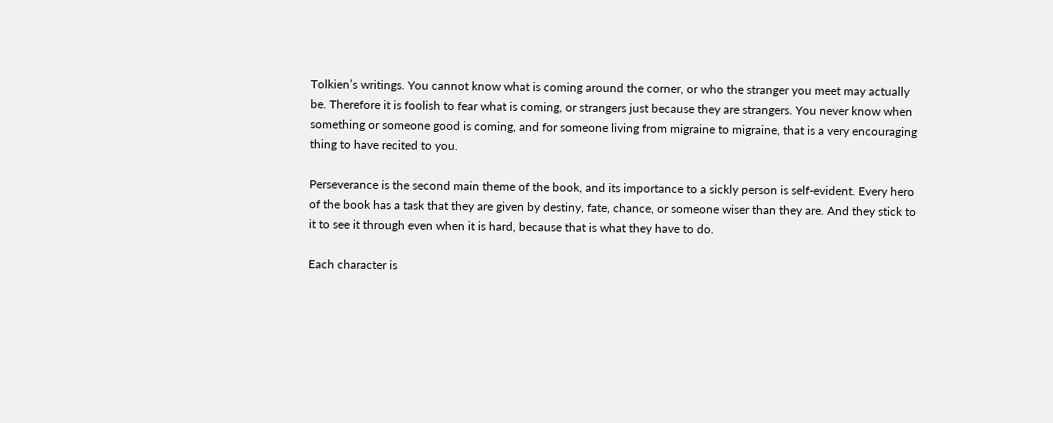Tolkien’s writings. You cannot know what is coming around the corner, or who the stranger you meet may actually be. Therefore it is foolish to fear what is coming, or strangers just because they are strangers. You never know when something or someone good is coming, and for someone living from migraine to migraine, that is a very encouraging thing to have recited to you.

Perseverance is the second main theme of the book, and its importance to a sickly person is self-evident. Every hero of the book has a task that they are given by destiny, fate, chance, or someone wiser than they are. And they stick to it to see it through even when it is hard, because that is what they have to do.

Each character is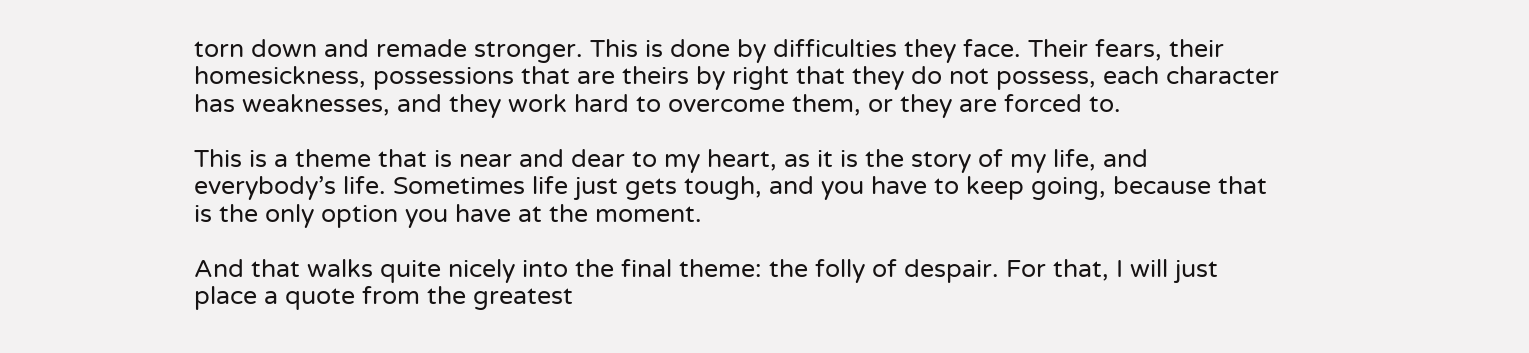torn down and remade stronger. This is done by difficulties they face. Their fears, their homesickness, possessions that are theirs by right that they do not possess, each character has weaknesses, and they work hard to overcome them, or they are forced to.

This is a theme that is near and dear to my heart, as it is the story of my life, and everybody’s life. Sometimes life just gets tough, and you have to keep going, because that is the only option you have at the moment.

And that walks quite nicely into the final theme: the folly of despair. For that, I will just place a quote from the greatest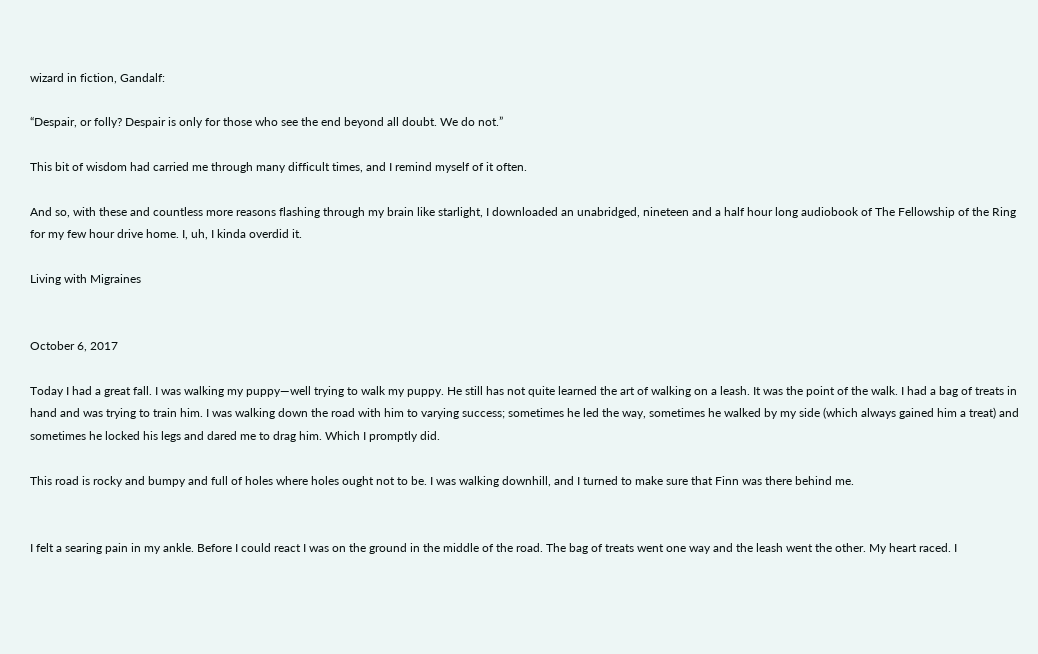wizard in fiction, Gandalf:

“Despair, or folly? Despair is only for those who see the end beyond all doubt. We do not.”

This bit of wisdom had carried me through many difficult times, and I remind myself of it often.

And so, with these and countless more reasons flashing through my brain like starlight, I downloaded an unabridged, nineteen and a half hour long audiobook of The Fellowship of the Ring for my few hour drive home. I, uh, I kinda overdid it.

Living with Migraines


October 6, 2017

Today I had a great fall. I was walking my puppy—well trying to walk my puppy. He still has not quite learned the art of walking on a leash. It was the point of the walk. I had a bag of treats in hand and was trying to train him. I was walking down the road with him to varying success; sometimes he led the way, sometimes he walked by my side (which always gained him a treat) and sometimes he locked his legs and dared me to drag him. Which I promptly did.

This road is rocky and bumpy and full of holes where holes ought not to be. I was walking downhill, and I turned to make sure that Finn was there behind me.


I felt a searing pain in my ankle. Before I could react I was on the ground in the middle of the road. The bag of treats went one way and the leash went the other. My heart raced. I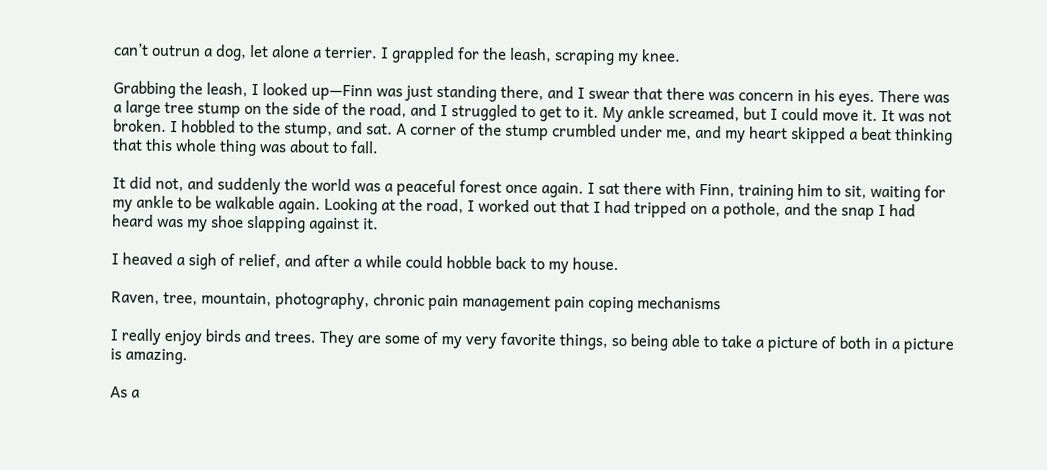can’t outrun a dog, let alone a terrier. I grappled for the leash, scraping my knee.

Grabbing the leash, I looked up—Finn was just standing there, and I swear that there was concern in his eyes. There was a large tree stump on the side of the road, and I struggled to get to it. My ankle screamed, but I could move it. It was not broken. I hobbled to the stump, and sat. A corner of the stump crumbled under me, and my heart skipped a beat thinking that this whole thing was about to fall.

It did not, and suddenly the world was a peaceful forest once again. I sat there with Finn, training him to sit, waiting for my ankle to be walkable again. Looking at the road, I worked out that I had tripped on a pothole, and the snap I had heard was my shoe slapping against it.

I heaved a sigh of relief, and after a while could hobble back to my house.

Raven, tree, mountain, photography, chronic pain management pain coping mechanisms

I really enjoy birds and trees. They are some of my very favorite things, so being able to take a picture of both in a picture is amazing.

As a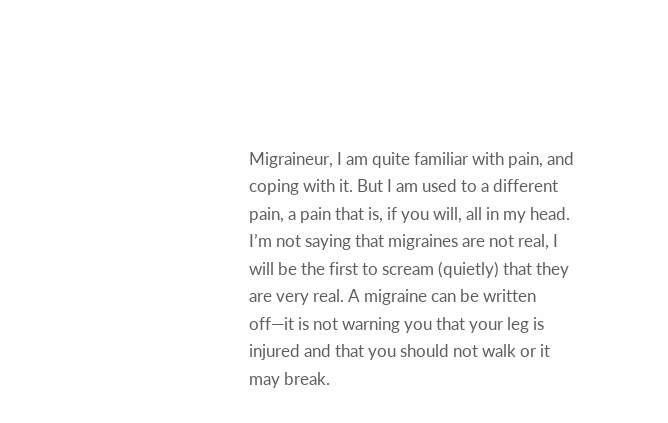Migraineur, I am quite familiar with pain, and coping with it. But I am used to a different pain, a pain that is, if you will, all in my head. I’m not saying that migraines are not real, I will be the first to scream (quietly) that they are very real. A migraine can be written off—it is not warning you that your leg is injured and that you should not walk or it may break.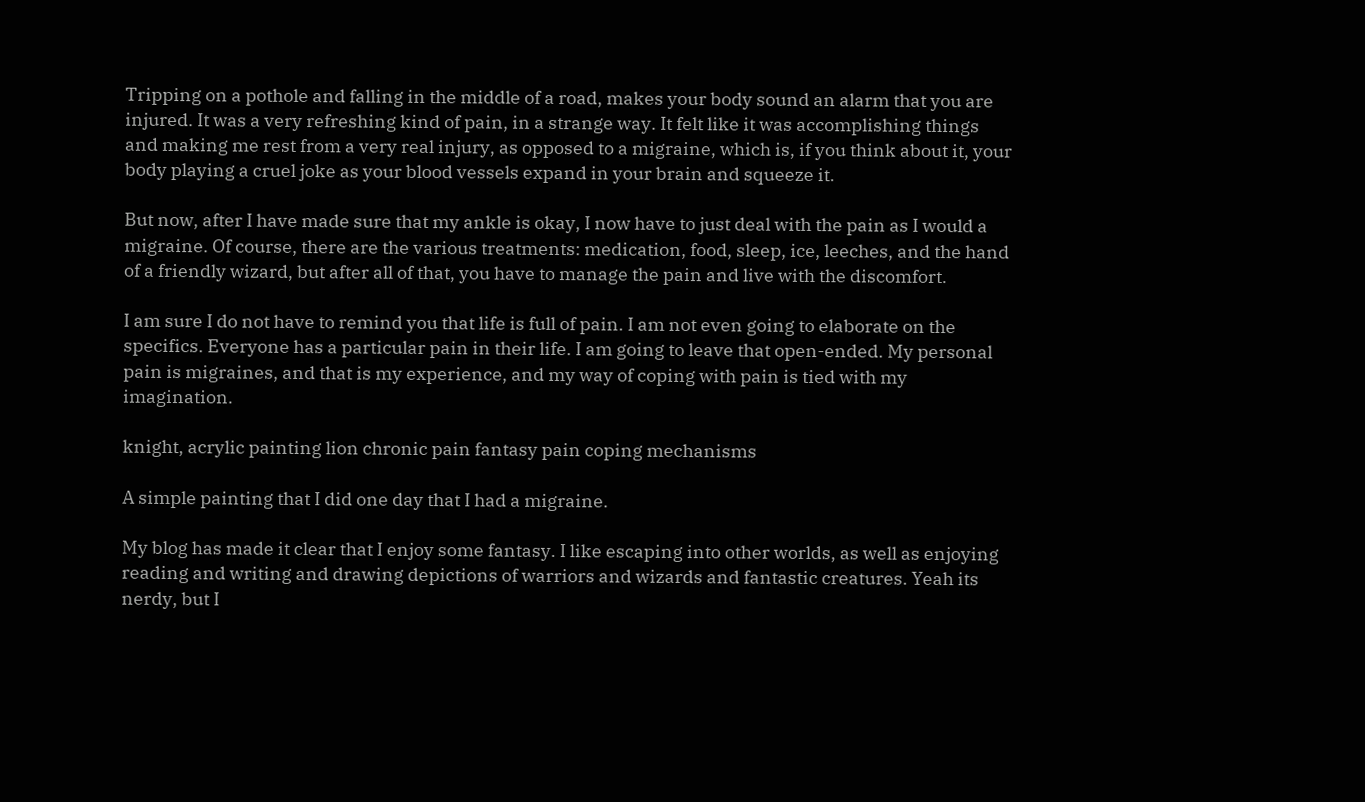Tripping on a pothole and falling in the middle of a road, makes your body sound an alarm that you are injured. It was a very refreshing kind of pain, in a strange way. It felt like it was accomplishing things and making me rest from a very real injury, as opposed to a migraine, which is, if you think about it, your body playing a cruel joke as your blood vessels expand in your brain and squeeze it.

But now, after I have made sure that my ankle is okay, I now have to just deal with the pain as I would a migraine. Of course, there are the various treatments: medication, food, sleep, ice, leeches, and the hand of a friendly wizard, but after all of that, you have to manage the pain and live with the discomfort.

I am sure I do not have to remind you that life is full of pain. I am not even going to elaborate on the specifics. Everyone has a particular pain in their life. I am going to leave that open-ended. My personal pain is migraines, and that is my experience, and my way of coping with pain is tied with my imagination.

knight, acrylic painting lion chronic pain fantasy pain coping mechanisms

A simple painting that I did one day that I had a migraine.

My blog has made it clear that I enjoy some fantasy. I like escaping into other worlds, as well as enjoying reading and writing and drawing depictions of warriors and wizards and fantastic creatures. Yeah its nerdy, but I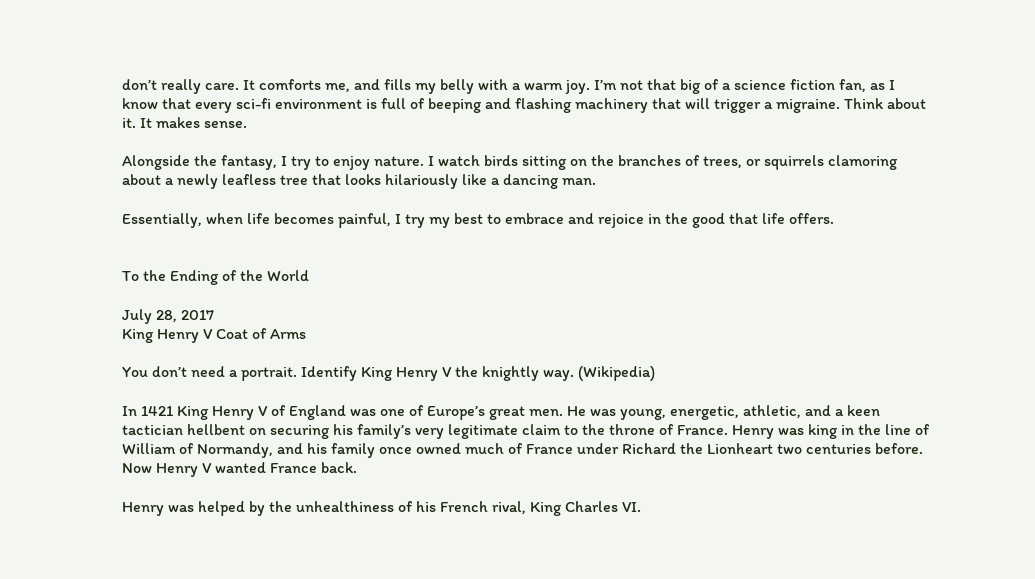don’t really care. It comforts me, and fills my belly with a warm joy. I’m not that big of a science fiction fan, as I know that every sci-fi environment is full of beeping and flashing machinery that will trigger a migraine. Think about it. It makes sense.

Alongside the fantasy, I try to enjoy nature. I watch birds sitting on the branches of trees, or squirrels clamoring about a newly leafless tree that looks hilariously like a dancing man.

Essentially, when life becomes painful, I try my best to embrace and rejoice in the good that life offers.


To the Ending of the World

July 28, 2017
King Henry V Coat of Arms

You don’t need a portrait. Identify King Henry V the knightly way. (Wikipedia)

In 1421 King Henry V of England was one of Europe’s great men. He was young, energetic, athletic, and a keen tactician hellbent on securing his family’s very legitimate claim to the throne of France. Henry was king in the line of William of Normandy, and his family once owned much of France under Richard the Lionheart two centuries before. Now Henry V wanted France back.

Henry was helped by the unhealthiness of his French rival, King Charles VI.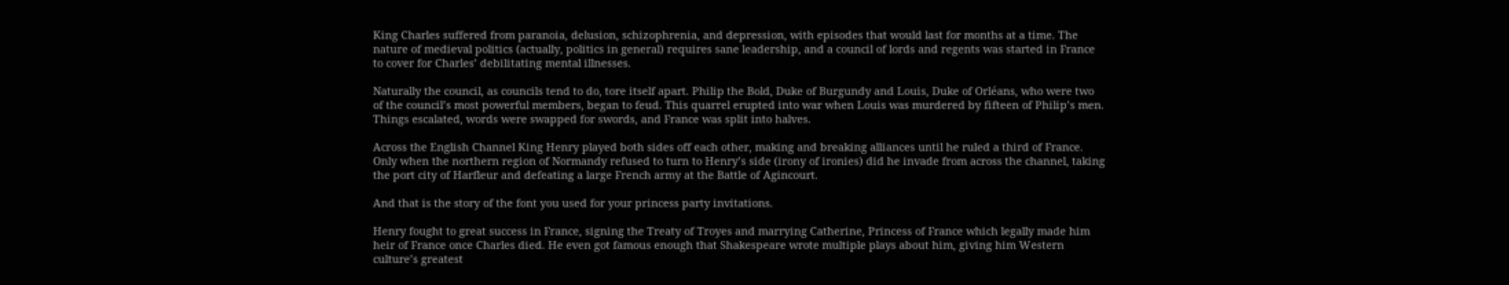King Charles suffered from paranoia, delusion, schizophrenia, and depression, with episodes that would last for months at a time. The nature of medieval politics (actually, politics in general) requires sane leadership, and a council of lords and regents was started in France to cover for Charles’ debilitating mental illnesses.

Naturally the council, as councils tend to do, tore itself apart. Philip the Bold, Duke of Burgundy and Louis, Duke of Orléans, who were two of the council’s most powerful members, began to feud. This quarrel erupted into war when Louis was murdered by fifteen of Philip’s men. Things escalated, words were swapped for swords, and France was split into halves.

Across the English Channel King Henry played both sides off each other, making and breaking alliances until he ruled a third of France. Only when the northern region of Normandy refused to turn to Henry’s side (irony of ironies) did he invade from across the channel, taking the port city of Harfleur and defeating a large French army at the Battle of Agincourt.

And that is the story of the font you used for your princess party invitations.

Henry fought to great success in France, signing the Treaty of Troyes and marrying Catherine, Princess of France which legally made him heir of France once Charles died. He even got famous enough that Shakespeare wrote multiple plays about him, giving him Western culture’s greatest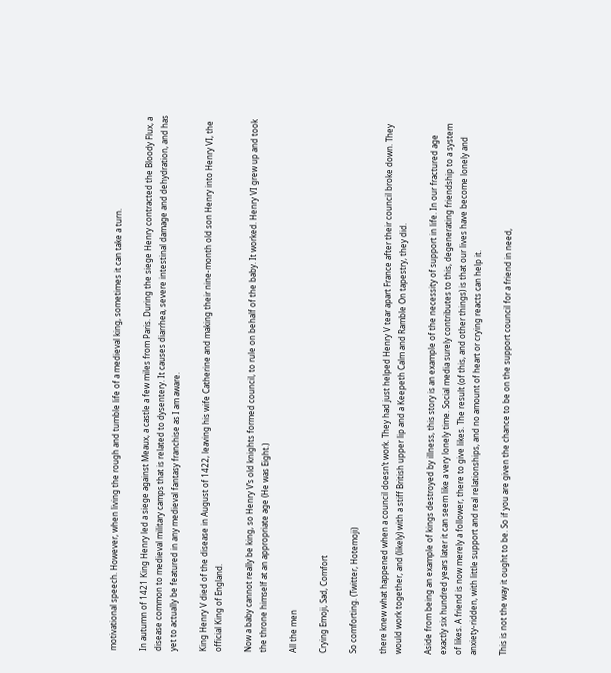motivational speech. However, when living the rough and tumble life of a medieval king, sometimes it can take a turn.

In autumn of 1421 King Henry led a siege against Meaux, a castle a few miles from Paris. During the siege Henry contracted the Bloody Flux, a disease common to medieval military camps that is related to dysentery. It causes diarrhea, severe intestinal damage and dehydration, and has yet to actually be featured in any medieval fantasy franchise as I am aware.

King Henry V died of the disease in August of 1422, leaving his wife Catherine and making their nine-month old son Henry into Henry VI, the official King of England.

Now a baby cannot really be king, so Henry V’s old knights formed council, to rule on behalf of the baby. It worked. Henry VI grew up and took the throne himself at an appropriate age (He was Eight.)

All the men

Crying Emoji, Sad, Comfort

So comforting. (Twitter, Hotemoji)

there knew what happened when a council doesn’t work. They had just helped Henry V tear apart France after their council broke down. They would work together, and (likely) with a stiff British upper lip and a Keepeth Calm and Ramble On tapestry, they did.

Aside from being an example of kings destroyed by illness, this story is an example of the necessity of support in life. In our fractured age exactly six hundred years later it can seem like a very lonely time. Social media surely contributes to this, degenerating friendship to a system of likes. A friend is now merely a follower, there to give likes. The result (of this, and other things) is that our lives have become lonely and anxiety-ridden, with little support and real relationships, and no amount of heart or crying reacts can help it.

This is not the way it ought to be. So if you are given the chance to be on the support council for a friend in need,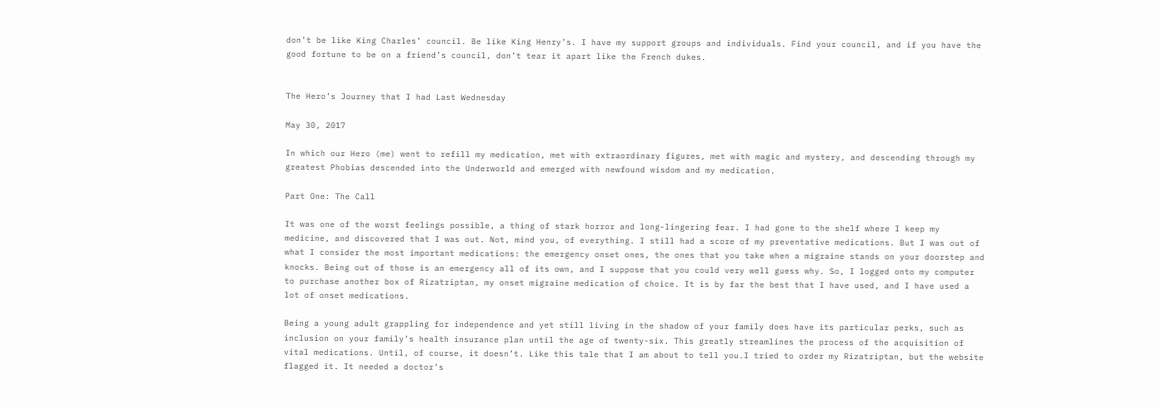don’t be like King Charles’ council. Be like King Henry’s. I have my support groups and individuals. Find your council, and if you have the good fortune to be on a friend’s council, don’t tear it apart like the French dukes.


The Hero’s Journey that I had Last Wednesday

May 30, 2017

In which our Hero (me) went to refill my medication, met with extraordinary figures, met with magic and mystery, and descending through my greatest Phobias descended into the Underworld and emerged with newfound wisdom and my medication.

Part One: The Call

It was one of the worst feelings possible, a thing of stark horror and long-lingering fear. I had gone to the shelf where I keep my medicine, and discovered that I was out. Not, mind you, of everything. I still had a score of my preventative medications. But I was out of what I consider the most important medications: the emergency onset ones, the ones that you take when a migraine stands on your doorstep and knocks. Being out of those is an emergency all of its own, and I suppose that you could very well guess why. So, I logged onto my computer to purchase another box of Rizatriptan, my onset migraine medication of choice. It is by far the best that I have used, and I have used a lot of onset medications.

Being a young adult grappling for independence and yet still living in the shadow of your family does have its particular perks, such as inclusion on your family’s health insurance plan until the age of twenty-six. This greatly streamlines the process of the acquisition of vital medications. Until, of course, it doesn’t. Like this tale that I am about to tell you.I tried to order my Rizatriptan, but the website flagged it. It needed a doctor’s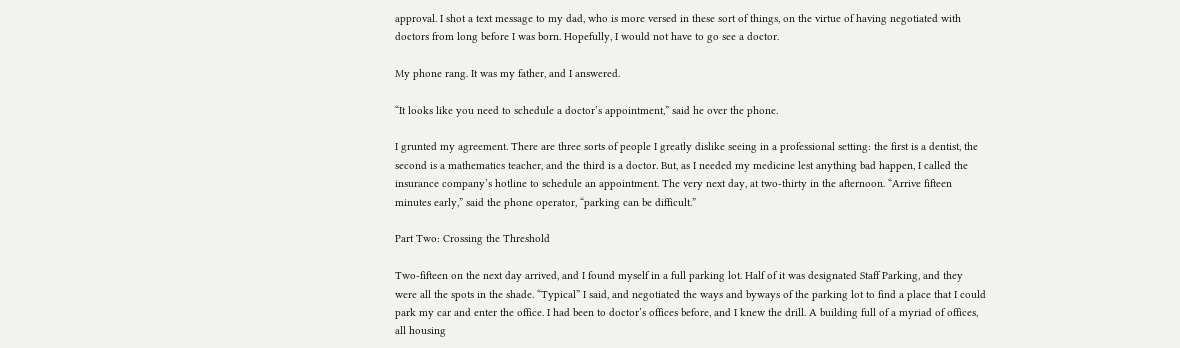approval. I shot a text message to my dad, who is more versed in these sort of things, on the virtue of having negotiated with doctors from long before I was born. Hopefully, I would not have to go see a doctor.

My phone rang. It was my father, and I answered.

“It looks like you need to schedule a doctor’s appointment,” said he over the phone.

I grunted my agreement. There are three sorts of people I greatly dislike seeing in a professional setting: the first is a dentist, the second is a mathematics teacher, and the third is a doctor. But, as I needed my medicine lest anything bad happen, I called the insurance company’s hotline to schedule an appointment. The very next day, at two-thirty in the afternoon. “Arrive fifteen minutes early,” said the phone operator, “parking can be difficult.”

Part Two: Crossing the Threshold

Two-fifteen on the next day arrived, and I found myself in a full parking lot. Half of it was designated Staff Parking, and they were all the spots in the shade. “Typical” I said, and negotiated the ways and byways of the parking lot to find a place that I could park my car and enter the office. I had been to doctor’s offices before, and I knew the drill. A building full of a myriad of offices, all housing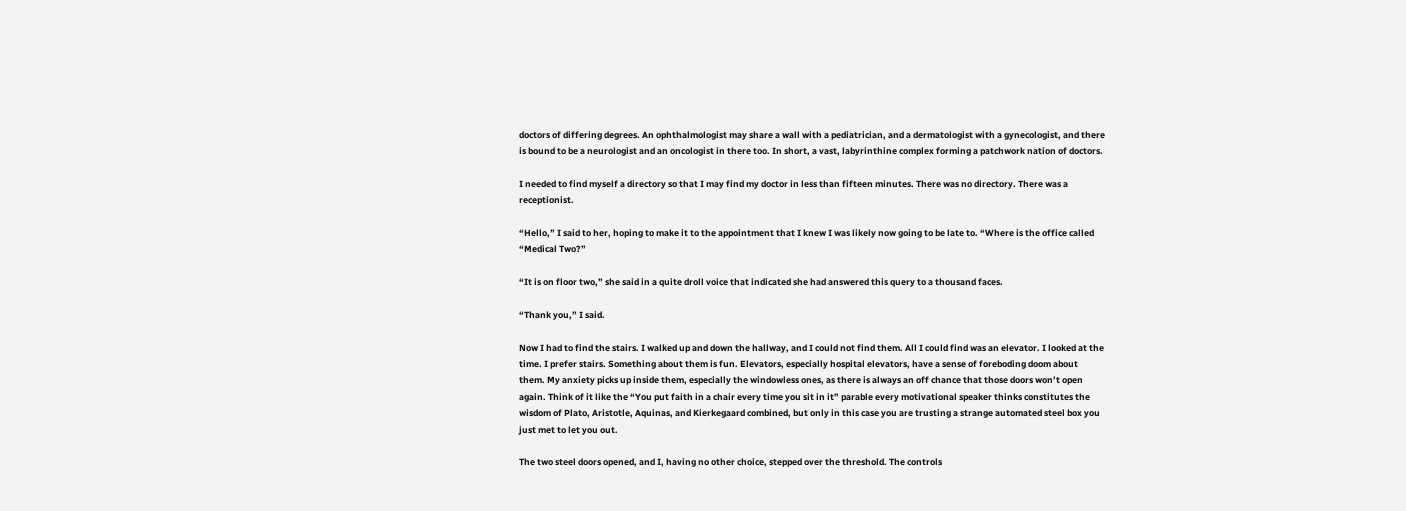doctors of differing degrees. An ophthalmologist may share a wall with a pediatrician, and a dermatologist with a gynecologist, and there is bound to be a neurologist and an oncologist in there too. In short, a vast, labyrinthine complex forming a patchwork nation of doctors.

I needed to find myself a directory so that I may find my doctor in less than fifteen minutes. There was no directory. There was a receptionist.

“Hello,” I said to her, hoping to make it to the appointment that I knew I was likely now going to be late to. “Where is the office called “Medical Two?”

“It is on floor two,” she said in a quite droll voice that indicated she had answered this query to a thousand faces.

“Thank you,” I said.

Now I had to find the stairs. I walked up and down the hallway, and I could not find them. All I could find was an elevator. I looked at the time. I prefer stairs. Something about them is fun. Elevators, especially hospital elevators, have a sense of foreboding doom about them. My anxiety picks up inside them, especially the windowless ones, as there is always an off chance that those doors won’t open again. Think of it like the “You put faith in a chair every time you sit in it” parable every motivational speaker thinks constitutes the wisdom of Plato, Aristotle, Aquinas, and Kierkegaard combined, but only in this case you are trusting a strange automated steel box you just met to let you out.

The two steel doors opened, and I, having no other choice, stepped over the threshold. The controls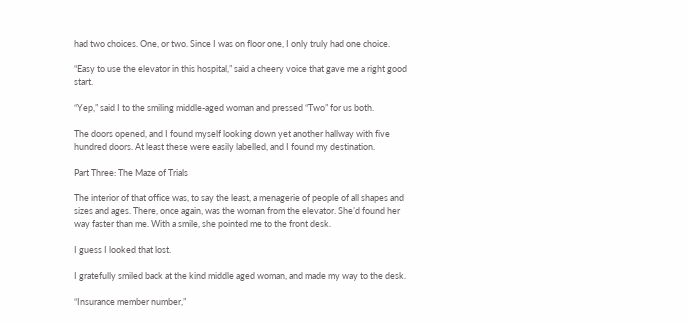had two choices. One, or two. Since I was on floor one, I only truly had one choice.

“Easy to use the elevator in this hospital,” said a cheery voice that gave me a right good start.

“Yep,” said I to the smiling middle-aged woman and pressed “Two” for us both.

The doors opened, and I found myself looking down yet another hallway with five hundred doors. At least these were easily labelled, and I found my destination.

Part Three: The Maze of Trials

The interior of that office was, to say the least, a menagerie of people of all shapes and sizes and ages. There, once again, was the woman from the elevator. She’d found her way faster than me. With a smile, she pointed me to the front desk.

I guess I looked that lost.

I gratefully smiled back at the kind middle aged woman, and made my way to the desk.

“Insurance member number,”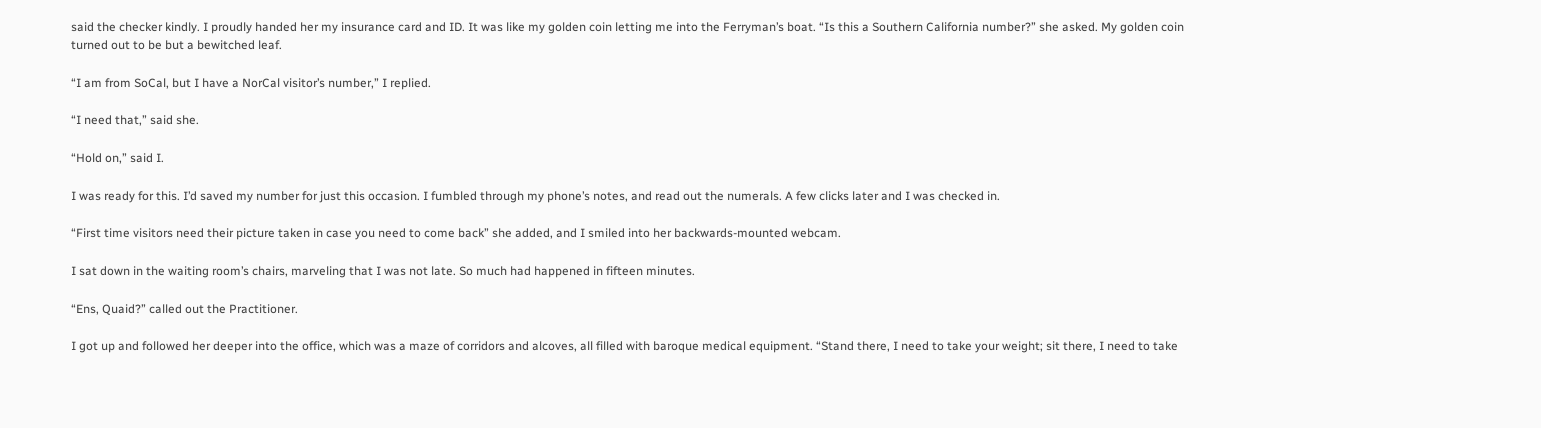said the checker kindly. I proudly handed her my insurance card and ID. It was like my golden coin letting me into the Ferryman’s boat. “Is this a Southern California number?” she asked. My golden coin turned out to be but a bewitched leaf.

“I am from SoCal, but I have a NorCal visitor’s number,” I replied.

“I need that,” said she.

“Hold on,” said I.

I was ready for this. I’d saved my number for just this occasion. I fumbled through my phone’s notes, and read out the numerals. A few clicks later and I was checked in.

“First time visitors need their picture taken in case you need to come back” she added, and I smiled into her backwards-mounted webcam.

I sat down in the waiting room’s chairs, marveling that I was not late. So much had happened in fifteen minutes.

“Ens, Quaid?” called out the Practitioner.

I got up and followed her deeper into the office, which was a maze of corridors and alcoves, all filled with baroque medical equipment. “Stand there, I need to take your weight; sit there, I need to take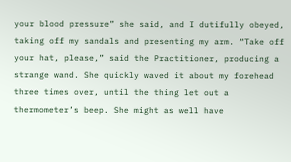your blood pressure” she said, and I dutifully obeyed, taking off my sandals and presenting my arm. “Take off your hat, please,” said the Practitioner, producing a strange wand. She quickly waved it about my forehead three times over, until the thing let out a thermometer’s beep. She might as well have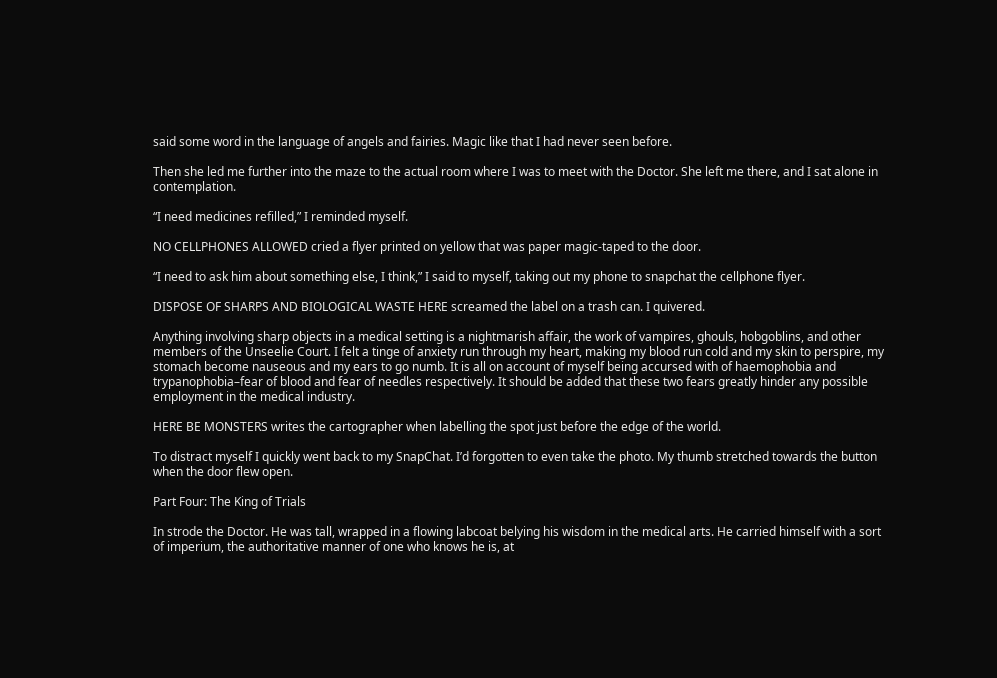said some word in the language of angels and fairies. Magic like that I had never seen before.

Then she led me further into the maze to the actual room where I was to meet with the Doctor. She left me there, and I sat alone in contemplation.

“I need medicines refilled,” I reminded myself.

NO CELLPHONES ALLOWED cried a flyer printed on yellow that was paper magic-taped to the door.

“I need to ask him about something else, I think,” I said to myself, taking out my phone to snapchat the cellphone flyer.

DISPOSE OF SHARPS AND BIOLOGICAL WASTE HERE screamed the label on a trash can. I quivered.

Anything involving sharp objects in a medical setting is a nightmarish affair, the work of vampires, ghouls, hobgoblins, and other members of the Unseelie Court. I felt a tinge of anxiety run through my heart, making my blood run cold and my skin to perspire, my stomach become nauseous and my ears to go numb. It is all on account of myself being accursed with of haemophobia and trypanophobia–fear of blood and fear of needles respectively. It should be added that these two fears greatly hinder any possible employment in the medical industry.

HERE BE MONSTERS writes the cartographer when labelling the spot just before the edge of the world.

To distract myself I quickly went back to my SnapChat. I’d forgotten to even take the photo. My thumb stretched towards the button when the door flew open.

Part Four: The King of Trials

In strode the Doctor. He was tall, wrapped in a flowing labcoat belying his wisdom in the medical arts. He carried himself with a sort of imperium, the authoritative manner of one who knows he is, at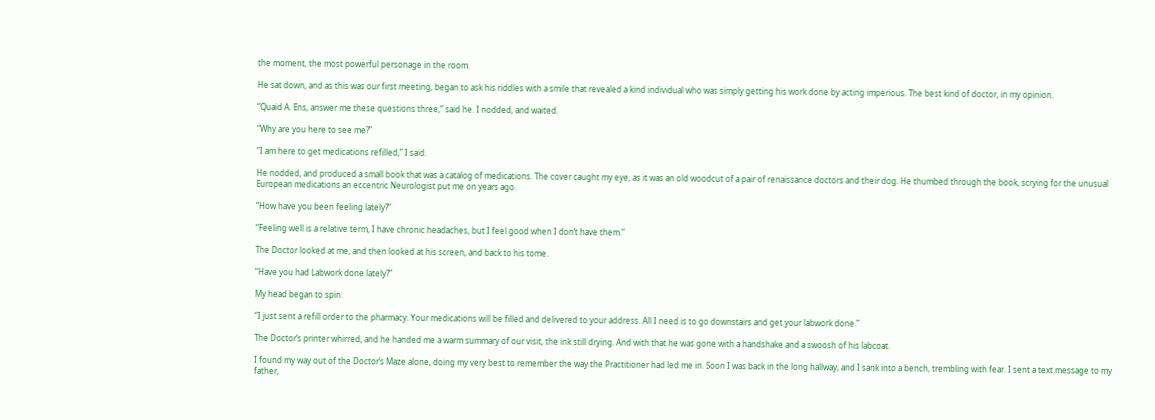the moment, the most powerful personage in the room.

He sat down, and as this was our first meeting, began to ask his riddles with a smile that revealed a kind individual who was simply getting his work done by acting imperious. The best kind of doctor, in my opinion.

“Quaid A. Ens, answer me these questions three,” said he. I nodded, and waited.

“Why are you here to see me?”

“I am here to get medications refilled,” I said.

He nodded, and produced a small book that was a catalog of medications. The cover caught my eye, as it was an old woodcut of a pair of renaissance doctors and their dog. He thumbed through the book, scrying for the unusual European medications an eccentric Neurologist put me on years ago.

“How have you been feeling lately?”

“Feeling well is a relative term, I have chronic headaches, but I feel good when I don’t have them.”

The Doctor looked at me, and then looked at his screen, and back to his tome.

“Have you had Labwork done lately?”

My head began to spin.

“I just sent a refill order to the pharmacy. Your medications will be filled and delivered to your address. All I need is to go downstairs and get your labwork done.”

The Doctor’s printer whirred, and he handed me a warm summary of our visit, the ink still drying. And with that he was gone with a handshake and a swoosh of his labcoat.

I found my way out of the Doctor’s Maze alone, doing my very best to remember the way the Practitioner had led me in. Soon I was back in the long hallway, and I sank into a bench, trembling with fear. I sent a text message to my father,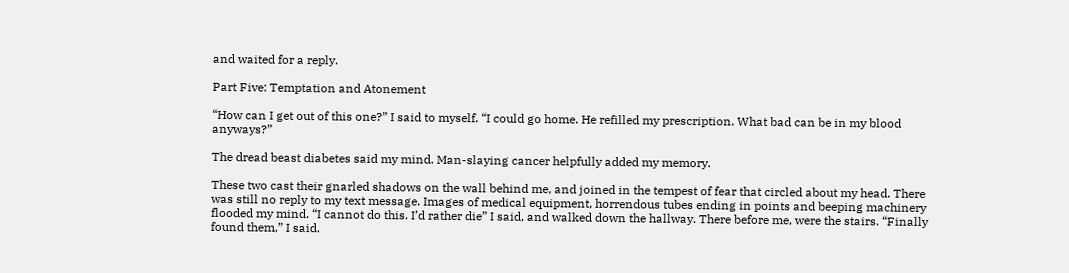and waited for a reply.

Part Five: Temptation and Atonement

“How can I get out of this one?” I said to myself. “I could go home. He refilled my prescription. What bad can be in my blood anyways?”

The dread beast diabetes said my mind. Man-slaying cancer helpfully added my memory.

These two cast their gnarled shadows on the wall behind me, and joined in the tempest of fear that circled about my head. There was still no reply to my text message. Images of medical equipment, horrendous tubes ending in points and beeping machinery flooded my mind. “I cannot do this. I’d rather die” I said, and walked down the hallway. There before me, were the stairs. “Finally found them,” I said.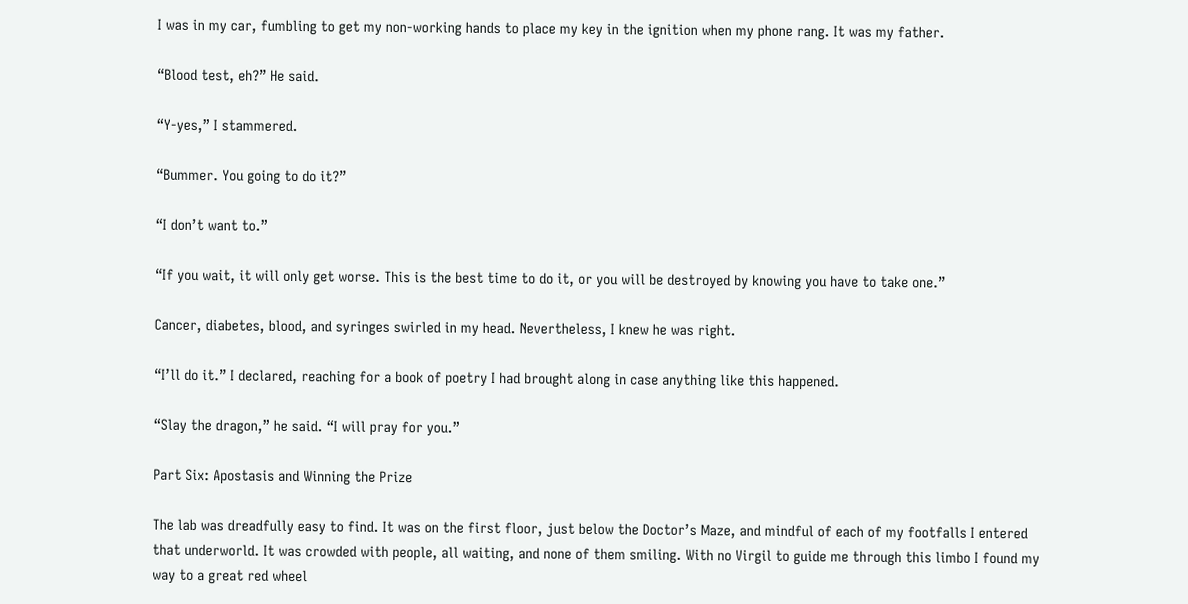I was in my car, fumbling to get my non-working hands to place my key in the ignition when my phone rang. It was my father.

“Blood test, eh?” He said.

“Y-yes,” I stammered.

“Bummer. You going to do it?”

“I don’t want to.”

“If you wait, it will only get worse. This is the best time to do it, or you will be destroyed by knowing you have to take one.”

Cancer, diabetes, blood, and syringes swirled in my head. Nevertheless, I knew he was right.

“I’ll do it.” I declared, reaching for a book of poetry I had brought along in case anything like this happened.

“Slay the dragon,” he said. “I will pray for you.”

Part Six: Apostasis and Winning the Prize

The lab was dreadfully easy to find. It was on the first floor, just below the Doctor’s Maze, and mindful of each of my footfalls I entered that underworld. It was crowded with people, all waiting, and none of them smiling. With no Virgil to guide me through this limbo I found my way to a great red wheel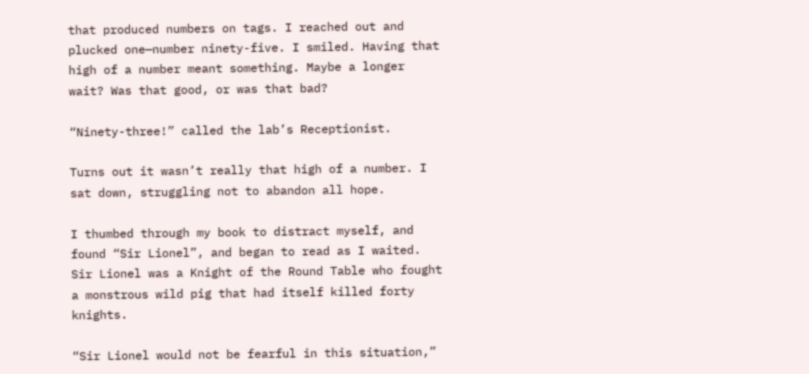that produced numbers on tags. I reached out and plucked one—number ninety-five. I smiled. Having that high of a number meant something. Maybe a longer wait? Was that good, or was that bad?

“Ninety-three!” called the lab’s Receptionist.

Turns out it wasn’t really that high of a number. I sat down, struggling not to abandon all hope.

I thumbed through my book to distract myself, and found “Sir Lionel”, and began to read as I waited. Sir Lionel was a Knight of the Round Table who fought a monstrous wild pig that had itself killed forty knights.

“Sir Lionel would not be fearful in this situation,”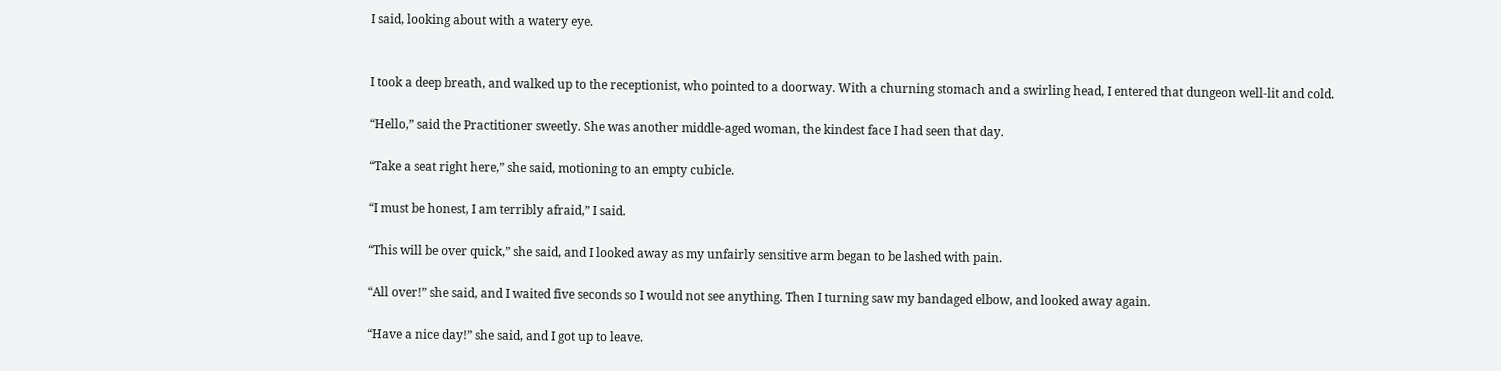I said, looking about with a watery eye.


I took a deep breath, and walked up to the receptionist, who pointed to a doorway. With a churning stomach and a swirling head, I entered that dungeon well-lit and cold.

“Hello,” said the Practitioner sweetly. She was another middle-aged woman, the kindest face I had seen that day.

“Take a seat right here,” she said, motioning to an empty cubicle.

“I must be honest, I am terribly afraid,” I said.

“This will be over quick,” she said, and I looked away as my unfairly sensitive arm began to be lashed with pain.

“All over!” she said, and I waited five seconds so I would not see anything. Then I turning saw my bandaged elbow, and looked away again.

“Have a nice day!” she said, and I got up to leave.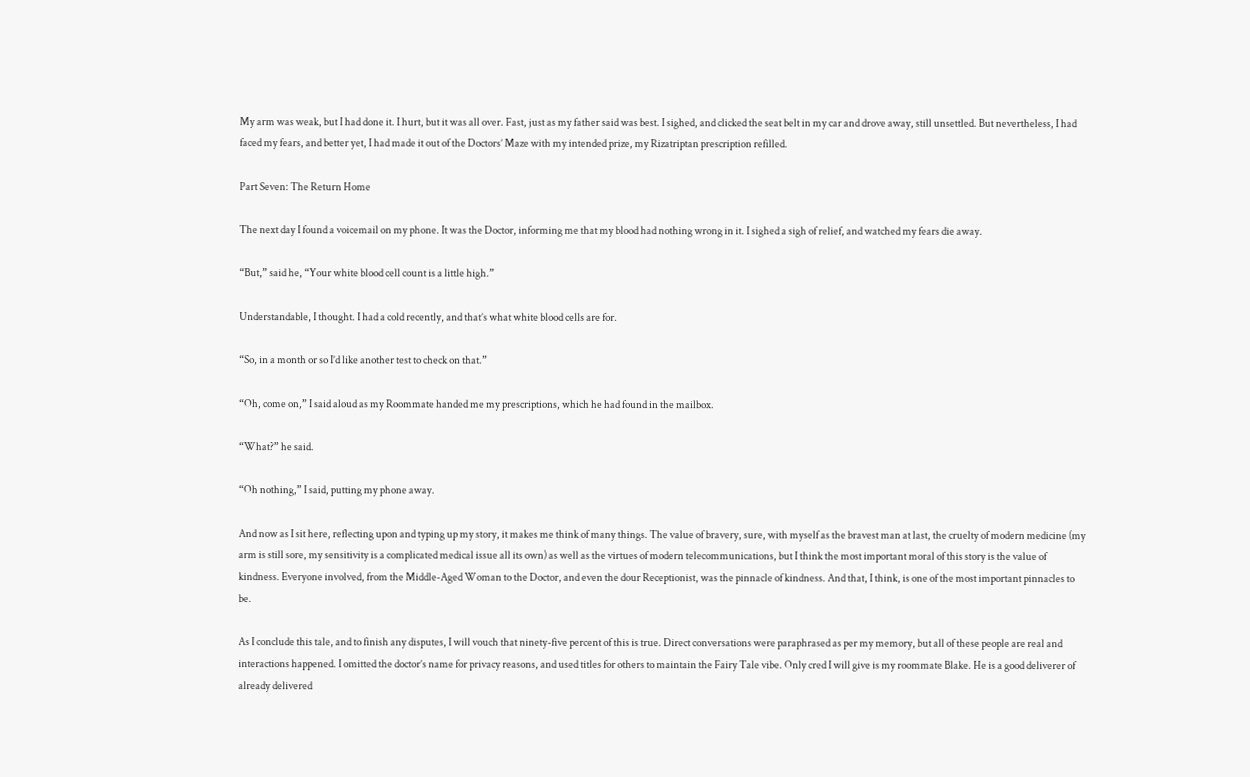My arm was weak, but I had done it. I hurt, but it was all over. Fast, just as my father said was best. I sighed, and clicked the seat belt in my car and drove away, still unsettled. But nevertheless, I had faced my fears, and better yet, I had made it out of the Doctors’ Maze with my intended prize, my Rizatriptan prescription refilled.

Part Seven: The Return Home

The next day I found a voicemail on my phone. It was the Doctor, informing me that my blood had nothing wrong in it. I sighed a sigh of relief, and watched my fears die away.

“But,” said he, “Your white blood cell count is a little high.”

Understandable, I thought. I had a cold recently, and that’s what white blood cells are for.

“So, in a month or so I’d like another test to check on that.”

“Oh, come on,” I said aloud as my Roommate handed me my prescriptions, which he had found in the mailbox.

“What?” he said.

“Oh nothing,” I said, putting my phone away.

And now as I sit here, reflecting upon and typing up my story, it makes me think of many things. The value of bravery, sure, with myself as the bravest man at last, the cruelty of modern medicine (my arm is still sore, my sensitivity is a complicated medical issue all its own) as well as the virtues of modern telecommunications, but I think the most important moral of this story is the value of kindness. Everyone involved, from the Middle-Aged Woman to the Doctor, and even the dour Receptionist, was the pinnacle of kindness. And that, I think, is one of the most important pinnacles to be.

As I conclude this tale, and to finish any disputes, I will vouch that ninety-five percent of this is true. Direct conversations were paraphrased as per my memory, but all of these people are real and interactions happened. I omitted the doctor’s name for privacy reasons, and used titles for others to maintain the Fairy Tale vibe. Only cred I will give is my roommate Blake. He is a good deliverer of already delivered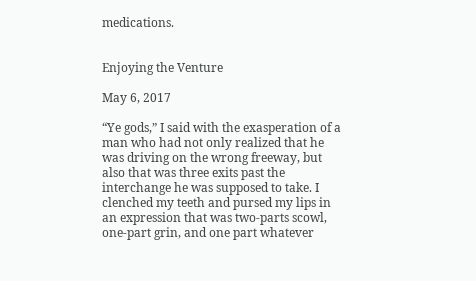medications.


Enjoying the Venture

May 6, 2017

“Ye gods,” I said with the exasperation of a man who had not only realized that he was driving on the wrong freeway, but also that was three exits past the interchange he was supposed to take. I clenched my teeth and pursed my lips in an expression that was two-parts scowl, one-part grin, and one part whatever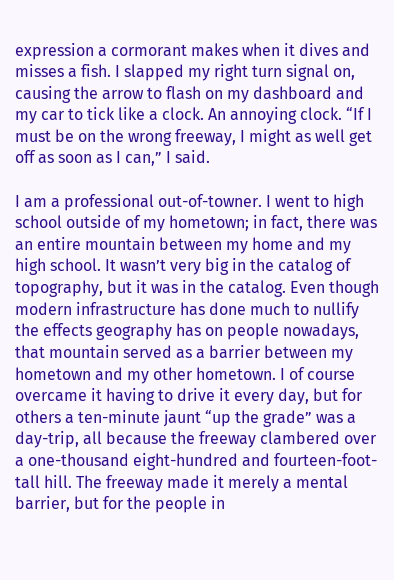expression a cormorant makes when it dives and misses a fish. I slapped my right turn signal on, causing the arrow to flash on my dashboard and my car to tick like a clock. An annoying clock. “If I must be on the wrong freeway, I might as well get off as soon as I can,” I said.

I am a professional out-of-towner. I went to high school outside of my hometown; in fact, there was an entire mountain between my home and my high school. It wasn’t very big in the catalog of topography, but it was in the catalog. Even though modern infrastructure has done much to nullify the effects geography has on people nowadays, that mountain served as a barrier between my hometown and my other hometown. I of course overcame it having to drive it every day, but for others a ten-minute jaunt “up the grade” was a day-trip, all because the freeway clambered over a one-thousand eight-hundred and fourteen-foot-tall hill. The freeway made it merely a mental barrier, but for the people in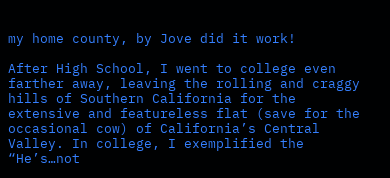my home county, by Jove did it work!

After High School, I went to college even farther away, leaving the rolling and craggy hills of Southern California for the extensive and featureless flat (save for the occasional cow) of California’s Central Valley. In college, I exemplified the “He’s…not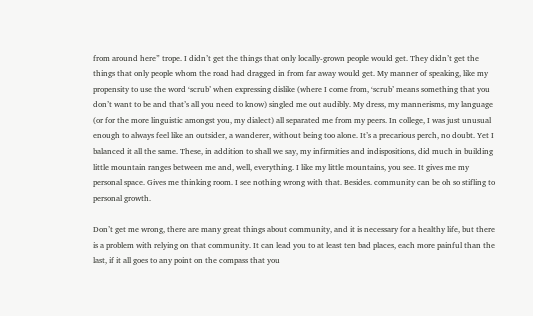from around here” trope. I didn’t get the things that only locally-grown people would get. They didn’t get the things that only people whom the road had dragged in from far away would get. My manner of speaking, like my propensity to use the word ‘scrub’ when expressing dislike (where I come from, ‘scrub’ means something that you don’t want to be and that’s all you need to know) singled me out audibly. My dress, my mannerisms, my language (or for the more linguistic amongst you, my dialect) all separated me from my peers. In college, I was just unusual enough to always feel like an outsider, a wanderer, without being too alone. It’s a precarious perch, no doubt. Yet I balanced it all the same. These, in addition to shall we say, my infirmities and indispositions, did much in building little mountain ranges between me and, well, everything. I like my little mountains, you see. It gives me my personal space. Gives me thinking room. I see nothing wrong with that. Besides. community can be oh so stifling to personal growth.

Don’t get me wrong, there are many great things about community, and it is necessary for a healthy life, but there is a problem with relying on that community. It can lead you to at least ten bad places, each more painful than the last, if it all goes to any point on the compass that you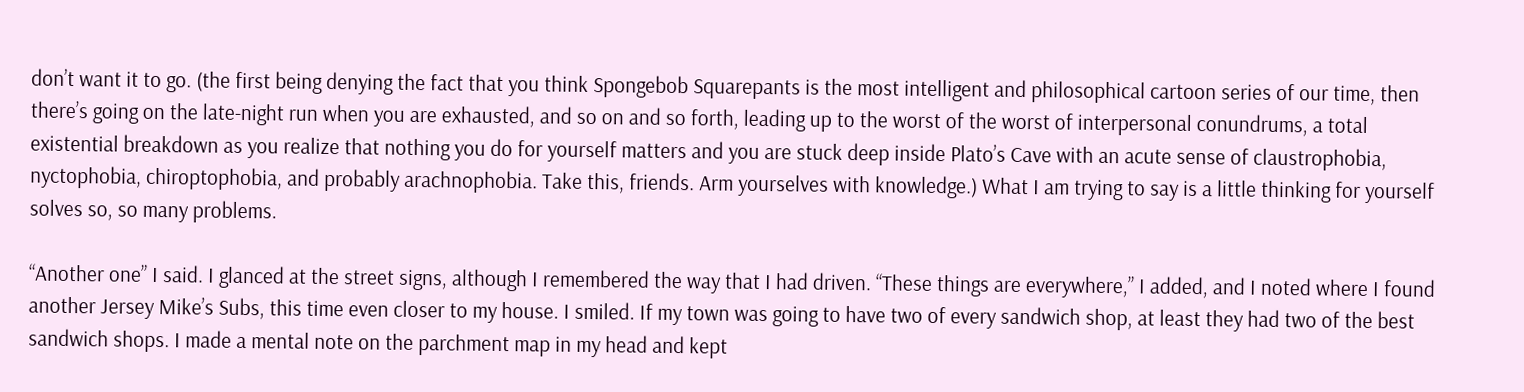don’t want it to go. (the first being denying the fact that you think Spongebob Squarepants is the most intelligent and philosophical cartoon series of our time, then there’s going on the late-night run when you are exhausted, and so on and so forth, leading up to the worst of the worst of interpersonal conundrums, a total existential breakdown as you realize that nothing you do for yourself matters and you are stuck deep inside Plato’s Cave with an acute sense of claustrophobia, nyctophobia, chiroptophobia, and probably arachnophobia. Take this, friends. Arm yourselves with knowledge.) What I am trying to say is a little thinking for yourself solves so, so many problems.

“Another one” I said. I glanced at the street signs, although I remembered the way that I had driven. “These things are everywhere,” I added, and I noted where I found another Jersey Mike’s Subs, this time even closer to my house. I smiled. If my town was going to have two of every sandwich shop, at least they had two of the best sandwich shops. I made a mental note on the parchment map in my head and kept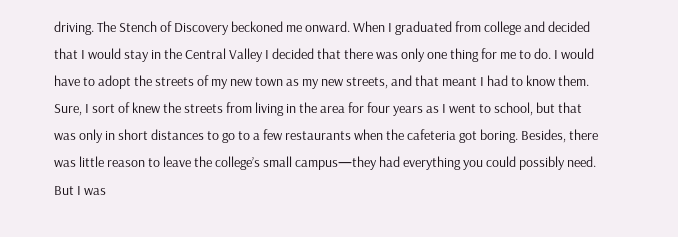driving. The Stench of Discovery beckoned me onward. When I graduated from college and decided that I would stay in the Central Valley I decided that there was only one thing for me to do. I would have to adopt the streets of my new town as my new streets, and that meant I had to know them. Sure, I sort of knew the streets from living in the area for four years as I went to school, but that was only in short distances to go to a few restaurants when the cafeteria got boring. Besides, there was little reason to leave the college’s small campus—they had everything you could possibly need. But I was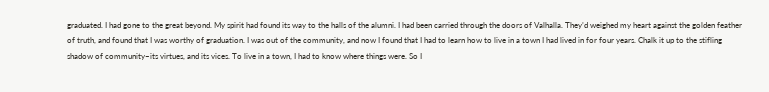graduated. I had gone to the great beyond. My spirit had found its way to the halls of the alumni. I had been carried through the doors of Valhalla. They’d weighed my heart against the golden feather of truth, and found that I was worthy of graduation. I was out of the community, and now I found that I had to learn how to live in a town I had lived in for four years. Chalk it up to the stifling shadow of community–its virtues, and its vices. To live in a town, I had to know where things were. So I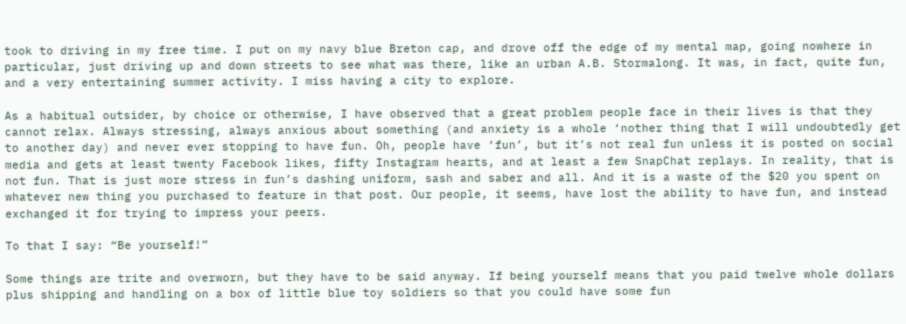took to driving in my free time. I put on my navy blue Breton cap, and drove off the edge of my mental map, going nowhere in particular, just driving up and down streets to see what was there, like an urban A.B. Stormalong. It was, in fact, quite fun, and a very entertaining summer activity. I miss having a city to explore.

As a habitual outsider, by choice or otherwise, I have observed that a great problem people face in their lives is that they cannot relax. Always stressing, always anxious about something (and anxiety is a whole ‘nother thing that I will undoubtedly get to another day) and never ever stopping to have fun. Oh, people have ‘fun’, but it’s not real fun unless it is posted on social media and gets at least twenty Facebook likes, fifty Instagram hearts, and at least a few SnapChat replays. In reality, that is not fun. That is just more stress in fun’s dashing uniform, sash and saber and all. And it is a waste of the $20 you spent on whatever new thing you purchased to feature in that post. Our people, it seems, have lost the ability to have fun, and instead exchanged it for trying to impress your peers.

To that I say: “Be yourself!”

Some things are trite and overworn, but they have to be said anyway. If being yourself means that you paid twelve whole dollars plus shipping and handling on a box of little blue toy soldiers so that you could have some fun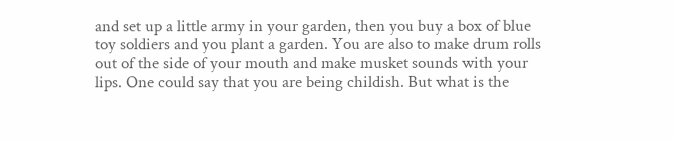and set up a little army in your garden, then you buy a box of blue toy soldiers and you plant a garden. You are also to make drum rolls out of the side of your mouth and make musket sounds with your lips. One could say that you are being childish. But what is the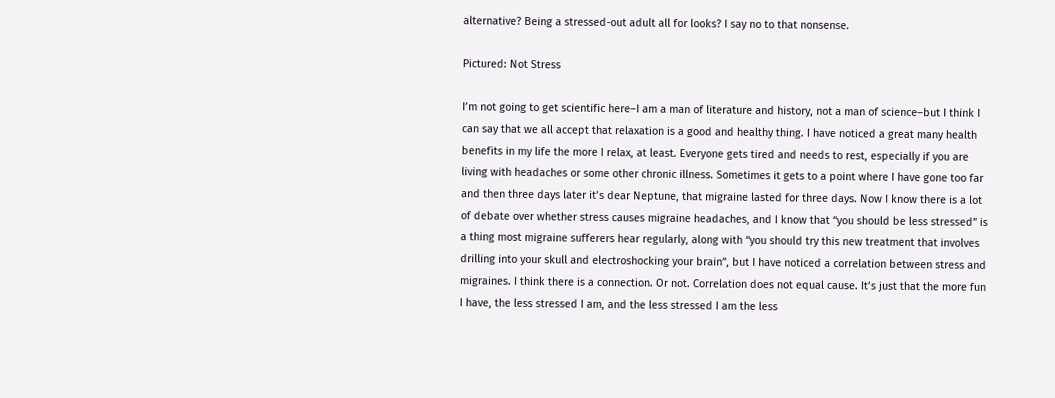alternative? Being a stressed-out adult all for looks? I say no to that nonsense.

Pictured: Not Stress

I’m not going to get scientific here–I am a man of literature and history, not a man of science–but I think I can say that we all accept that relaxation is a good and healthy thing. I have noticed a great many health benefits in my life the more I relax, at least. Everyone gets tired and needs to rest, especially if you are living with headaches or some other chronic illness. Sometimes it gets to a point where I have gone too far and then three days later it’s dear Neptune, that migraine lasted for three days. Now I know there is a lot of debate over whether stress causes migraine headaches, and I know that “you should be less stressed” is a thing most migraine sufferers hear regularly, along with “you should try this new treatment that involves drilling into your skull and electroshocking your brain”, but I have noticed a correlation between stress and migraines. I think there is a connection. Or not. Correlation does not equal cause. It’s just that the more fun I have, the less stressed I am, and the less stressed I am the less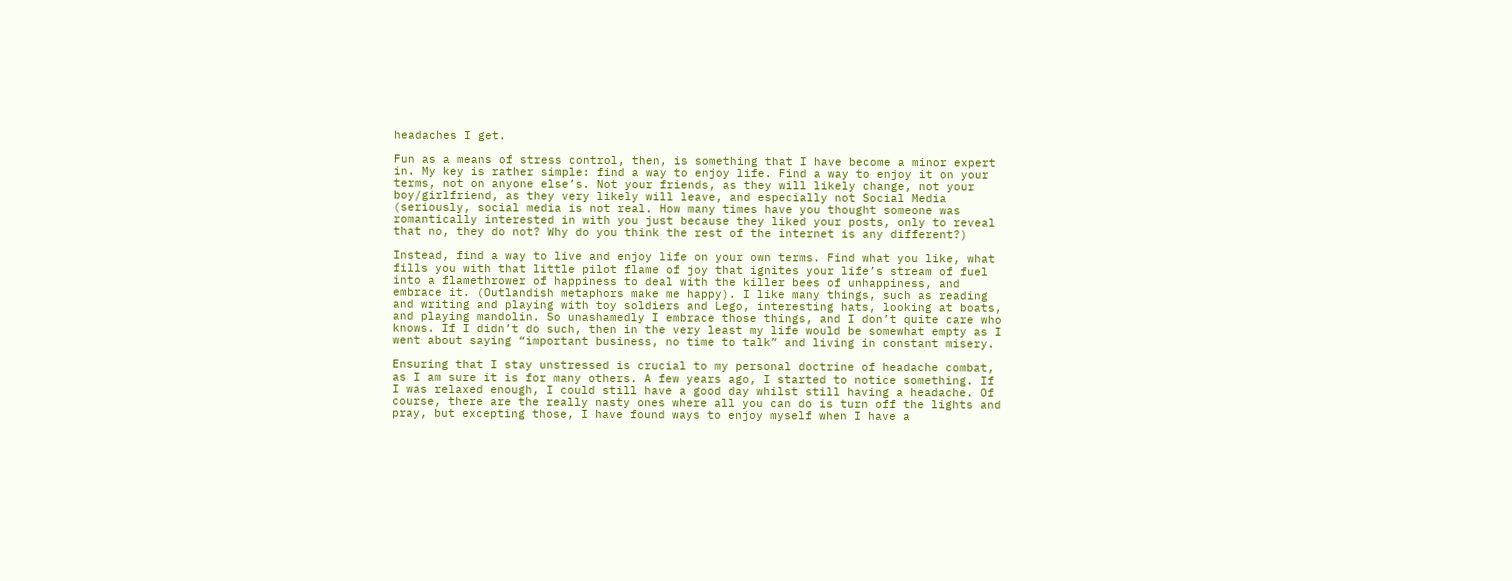headaches I get.

Fun as a means of stress control, then, is something that I have become a minor expert in. My key is rather simple: find a way to enjoy life. Find a way to enjoy it on your terms, not on anyone else’s. Not your friends, as they will likely change, not your boy/girlfriend, as they very likely will leave, and especially not Social Media (seriously, social media is not real. How many times have you thought someone was romantically interested in with you just because they liked your posts, only to reveal that no, they do not? Why do you think the rest of the internet is any different?)

Instead, find a way to live and enjoy life on your own terms. Find what you like, what fills you with that little pilot flame of joy that ignites your life’s stream of fuel into a flamethrower of happiness to deal with the killer bees of unhappiness, and embrace it. (Outlandish metaphors make me happy). I like many things, such as reading and writing and playing with toy soldiers and Lego, interesting hats, looking at boats, and playing mandolin. So unashamedly I embrace those things, and I don’t quite care who knows. If I didn’t do such, then in the very least my life would be somewhat empty as I went about saying “important business, no time to talk” and living in constant misery.

Ensuring that I stay unstressed is crucial to my personal doctrine of headache combat, as I am sure it is for many others. A few years ago, I started to notice something. If I was relaxed enough, I could still have a good day whilst still having a headache. Of course, there are the really nasty ones where all you can do is turn off the lights and pray, but excepting those, I have found ways to enjoy myself when I have a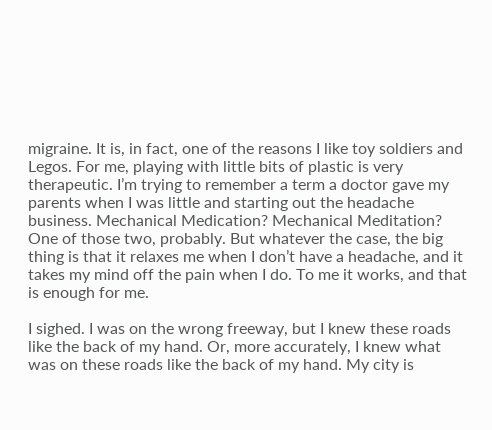migraine. It is, in fact, one of the reasons I like toy soldiers and Legos. For me, playing with little bits of plastic is very therapeutic. I’m trying to remember a term a doctor gave my parents when I was little and starting out the headache business. Mechanical Medication? Mechanical Meditation? One of those two, probably. But whatever the case, the big thing is that it relaxes me when I don’t have a headache, and it takes my mind off the pain when I do. To me it works, and that is enough for me.

I sighed. I was on the wrong freeway, but I knew these roads like the back of my hand. Or, more accurately, I knew what was on these roads like the back of my hand. My city is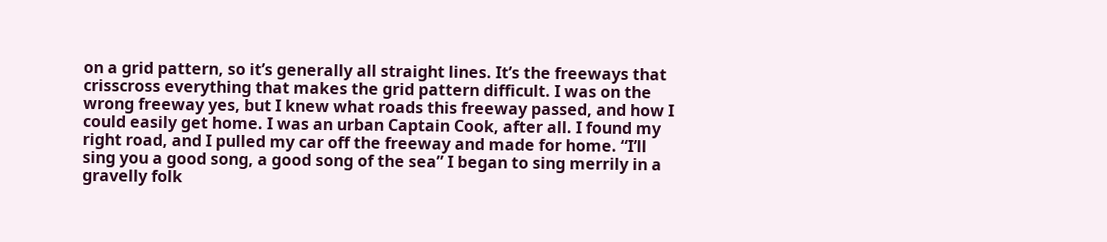on a grid pattern, so it’s generally all straight lines. It’s the freeways that crisscross everything that makes the grid pattern difficult. I was on the wrong freeway yes, but I knew what roads this freeway passed, and how I could easily get home. I was an urban Captain Cook, after all. I found my right road, and I pulled my car off the freeway and made for home. “I’ll sing you a good song, a good song of the sea” I began to sing merrily in a gravelly folk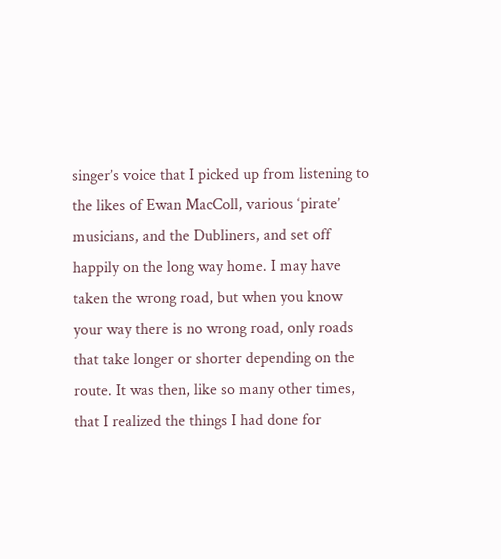singer’s voice that I picked up from listening to the likes of Ewan MacColl, various ‘pirate’ musicians, and the Dubliners, and set off happily on the long way home. I may have taken the wrong road, but when you know your way there is no wrong road, only roads that take longer or shorter depending on the route. It was then, like so many other times, that I realized the things I had done for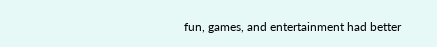fun, games, and entertainment had better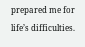prepared me for life’s difficulties.